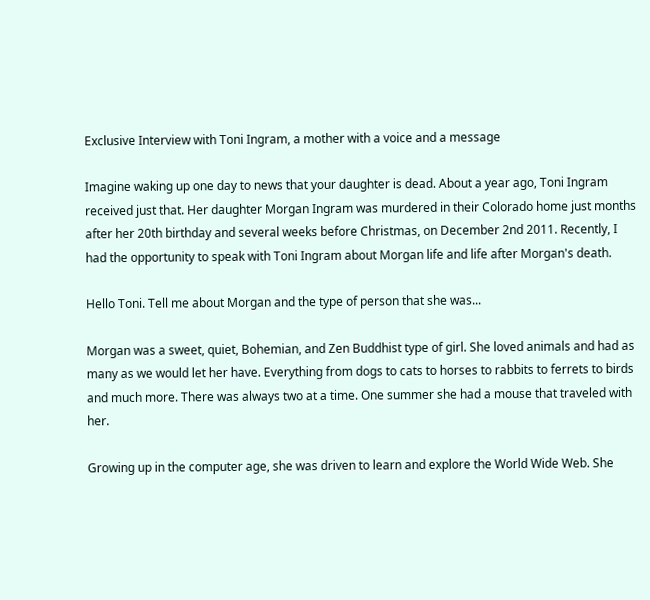Exclusive Interview with Toni Ingram, a mother with a voice and a message

Imagine waking up one day to news that your daughter is dead. About a year ago, Toni Ingram received just that. Her daughter Morgan Ingram was murdered in their Colorado home just months after her 20th birthday and several weeks before Christmas, on December 2nd 2011. Recently, I had the opportunity to speak with Toni Ingram about Morgan life and life after Morgan's death.

Hello Toni. Tell me about Morgan and the type of person that she was...

Morgan was a sweet, quiet, Bohemian, and Zen Buddhist type of girl. She loved animals and had as many as we would let her have. Everything from dogs to cats to horses to rabbits to ferrets to birds and much more. There was always two at a time. One summer she had a mouse that traveled with her.

Growing up in the computer age, she was driven to learn and explore the World Wide Web. She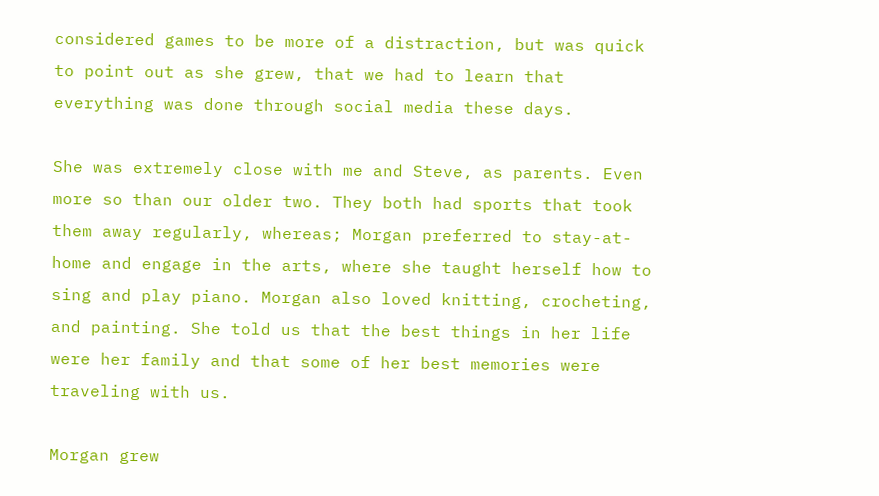considered games to be more of a distraction, but was quick to point out as she grew, that we had to learn that everything was done through social media these days.

She was extremely close with me and Steve, as parents. Even more so than our older two. They both had sports that took them away regularly, whereas; Morgan preferred to stay-at-home and engage in the arts, where she taught herself how to sing and play piano. Morgan also loved knitting, crocheting, and painting. She told us that the best things in her life were her family and that some of her best memories were traveling with us.

Morgan grew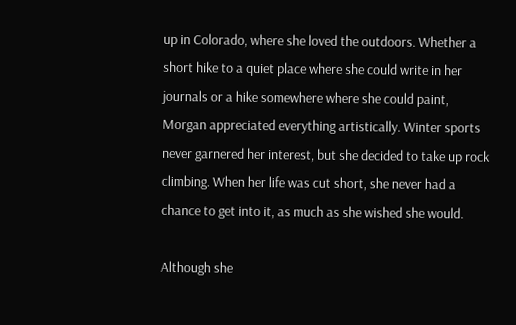up in Colorado, where she loved the outdoors. Whether a short hike to a quiet place where she could write in her journals or a hike somewhere where she could paint, Morgan appreciated everything artistically. Winter sports never garnered her interest, but she decided to take up rock climbing. When her life was cut short, she never had a chance to get into it, as much as she wished she would.

Although she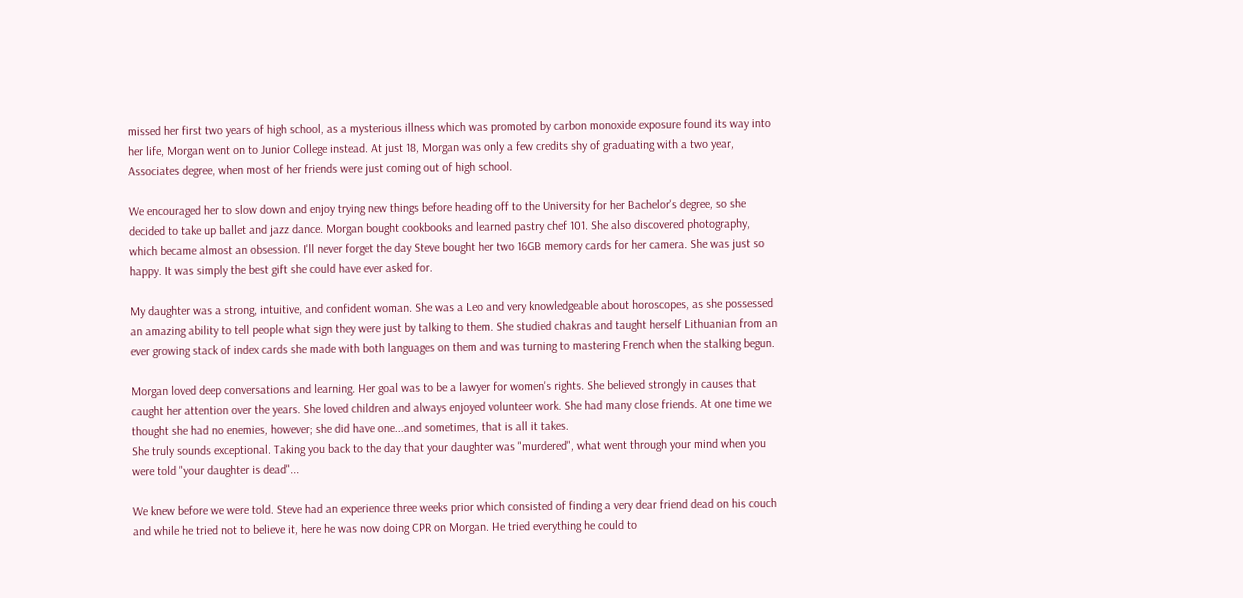missed her first two years of high school, as a mysterious illness which was promoted by carbon monoxide exposure found its way into her life, Morgan went on to Junior College instead. At just 18, Morgan was only a few credits shy of graduating with a two year, Associates degree, when most of her friends were just coming out of high school.

We encouraged her to slow down and enjoy trying new things before heading off to the University for her Bachelor's degree, so she decided to take up ballet and jazz dance. Morgan bought cookbooks and learned pastry chef 101. She also discovered photography, which became almost an obsession. I'll never forget the day Steve bought her two 16GB memory cards for her camera. She was just so happy. It was simply the best gift she could have ever asked for.

My daughter was a strong, intuitive, and confident woman. She was a Leo and very knowledgeable about horoscopes, as she possessed an amazing ability to tell people what sign they were just by talking to them. She studied chakras and taught herself Lithuanian from an ever growing stack of index cards she made with both languages on them and was turning to mastering French when the stalking begun.

Morgan loved deep conversations and learning. Her goal was to be a lawyer for women's rights. She believed strongly in causes that caught her attention over the years. She loved children and always enjoyed volunteer work. She had many close friends. At one time we thought she had no enemies, however; she did have one...and sometimes, that is all it takes.
She truly sounds exceptional. Taking you back to the day that your daughter was "murdered", what went through your mind when you were told "your daughter is dead"...

We knew before we were told. Steve had an experience three weeks prior which consisted of finding a very dear friend dead on his couch and while he tried not to believe it, here he was now doing CPR on Morgan. He tried everything he could to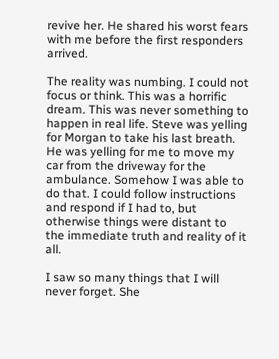revive her. He shared his worst fears with me before the first responders arrived.

The reality was numbing. I could not focus or think. This was a horrific dream. This was never something to happen in real life. Steve was yelling for Morgan to take his last breath. He was yelling for me to move my car from the driveway for the ambulance. Somehow I was able to do that. I could follow instructions and respond if I had to, but otherwise things were distant to the immediate truth and reality of it all.

I saw so many things that I will never forget. She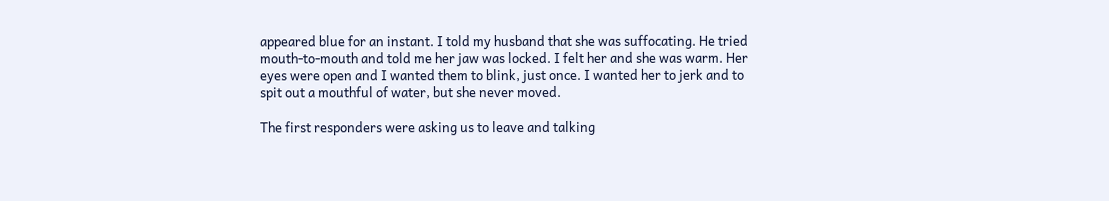appeared blue for an instant. I told my husband that she was suffocating. He tried mouth-to-mouth and told me her jaw was locked. I felt her and she was warm. Her eyes were open and I wanted them to blink, just once. I wanted her to jerk and to spit out a mouthful of water, but she never moved.

The first responders were asking us to leave and talking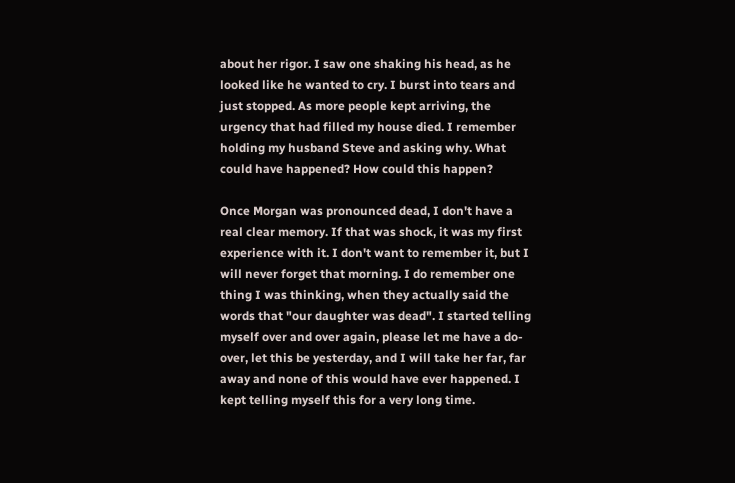about her rigor. I saw one shaking his head, as he looked like he wanted to cry. I burst into tears and just stopped. As more people kept arriving, the urgency that had filled my house died. I remember holding my husband Steve and asking why. What could have happened? How could this happen?

Once Morgan was pronounced dead, I don't have a real clear memory. If that was shock, it was my first experience with it. I don't want to remember it, but I will never forget that morning. I do remember one thing I was thinking, when they actually said the words that "our daughter was dead". I started telling myself over and over again, please let me have a do-over, let this be yesterday, and I will take her far, far away and none of this would have ever happened. I kept telling myself this for a very long time.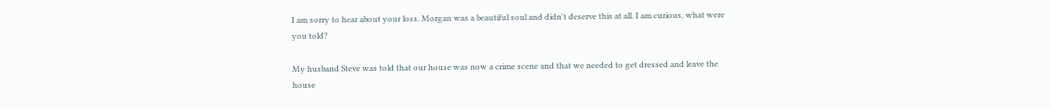I am sorry to hear about your loss. Morgan was a beautiful soul and didn't deserve this at all. I am curious, what were you told?

My husband Steve was told that our house was now a crime scene and that we needed to get dressed and leave the house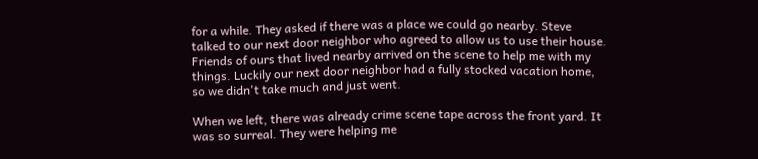for a while. They asked if there was a place we could go nearby. Steve talked to our next door neighbor who agreed to allow us to use their house. Friends of ours that lived nearby arrived on the scene to help me with my things. Luckily our next door neighbor had a fully stocked vacation home, so we didn't take much and just went.

When we left, there was already crime scene tape across the front yard. It was so surreal. They were helping me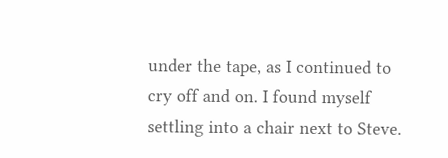under the tape, as I continued to cry off and on. I found myself settling into a chair next to Steve.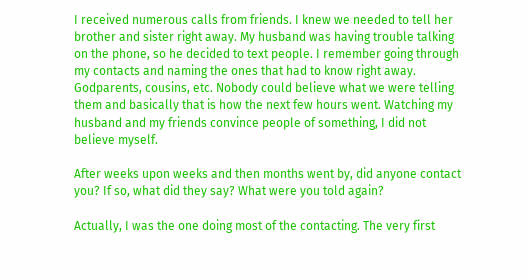I received numerous calls from friends. I knew we needed to tell her brother and sister right away. My husband was having trouble talking on the phone, so he decided to text people. I remember going through my contacts and naming the ones that had to know right away. Godparents, cousins, etc. Nobody could believe what we were telling them and basically that is how the next few hours went. Watching my husband and my friends convince people of something, I did not believe myself.

After weeks upon weeks and then months went by, did anyone contact you? If so, what did they say? What were you told again?

Actually, I was the one doing most of the contacting. The very first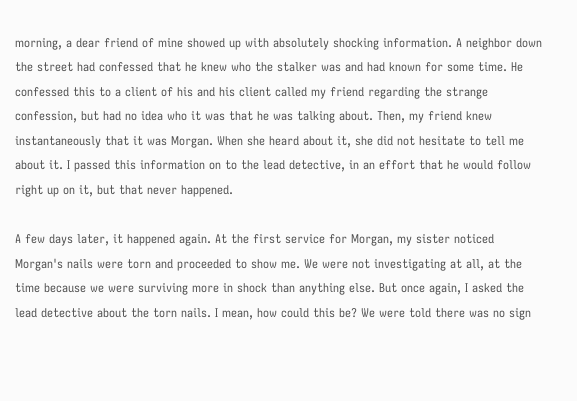morning, a dear friend of mine showed up with absolutely shocking information. A neighbor down the street had confessed that he knew who the stalker was and had known for some time. He confessed this to a client of his and his client called my friend regarding the strange confession, but had no idea who it was that he was talking about. Then, my friend knew instantaneously that it was Morgan. When she heard about it, she did not hesitate to tell me about it. I passed this information on to the lead detective, in an effort that he would follow right up on it, but that never happened.

A few days later, it happened again. At the first service for Morgan, my sister noticed Morgan's nails were torn and proceeded to show me. We were not investigating at all, at the time because we were surviving more in shock than anything else. But once again, I asked the lead detective about the torn nails. I mean, how could this be? We were told there was no sign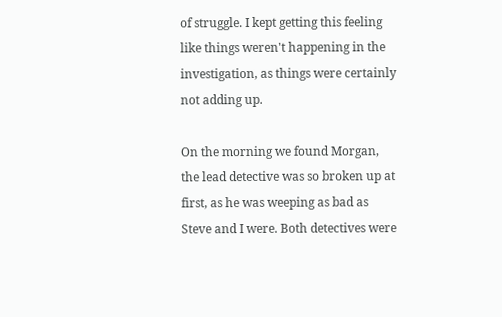of struggle. I kept getting this feeling like things weren't happening in the investigation, as things were certainly not adding up.

On the morning we found Morgan, the lead detective was so broken up at first, as he was weeping as bad as Steve and I were. Both detectives were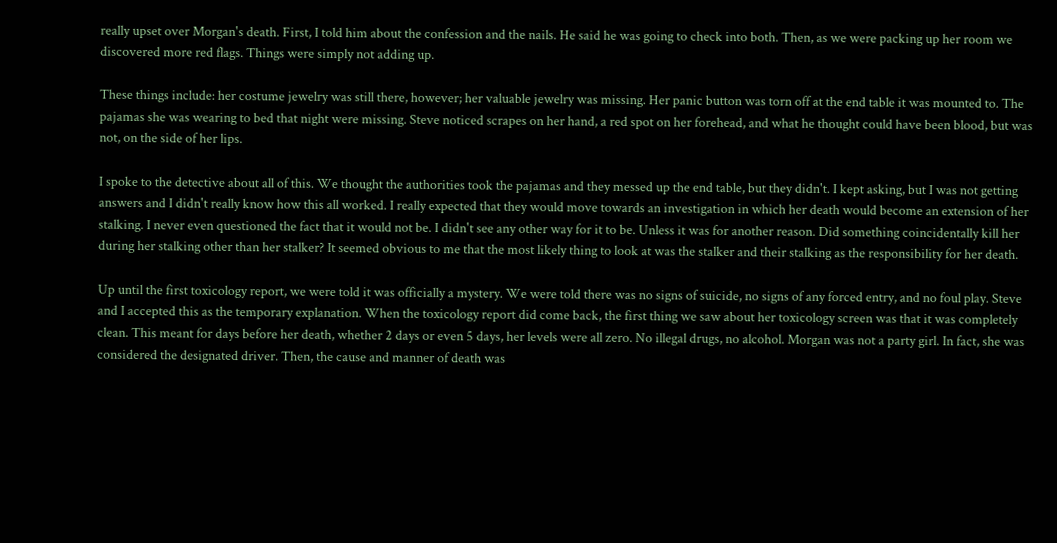really upset over Morgan's death. First, I told him about the confession and the nails. He said he was going to check into both. Then, as we were packing up her room we discovered more red flags. Things were simply not adding up.

These things include: her costume jewelry was still there, however; her valuable jewelry was missing. Her panic button was torn off at the end table it was mounted to. The pajamas she was wearing to bed that night were missing. Steve noticed scrapes on her hand, a red spot on her forehead, and what he thought could have been blood, but was not, on the side of her lips.

I spoke to the detective about all of this. We thought the authorities took the pajamas and they messed up the end table, but they didn't. I kept asking, but I was not getting answers and I didn't really know how this all worked. I really expected that they would move towards an investigation in which her death would become an extension of her stalking. I never even questioned the fact that it would not be. I didn't see any other way for it to be. Unless it was for another reason. Did something coincidentally kill her during her stalking other than her stalker? It seemed obvious to me that the most likely thing to look at was the stalker and their stalking as the responsibility for her death.

Up until the first toxicology report, we were told it was officially a mystery. We were told there was no signs of suicide, no signs of any forced entry, and no foul play. Steve and I accepted this as the temporary explanation. When the toxicology report did come back, the first thing we saw about her toxicology screen was that it was completely clean. This meant for days before her death, whether 2 days or even 5 days, her levels were all zero. No illegal drugs, no alcohol. Morgan was not a party girl. In fact, she was considered the designated driver. Then, the cause and manner of death was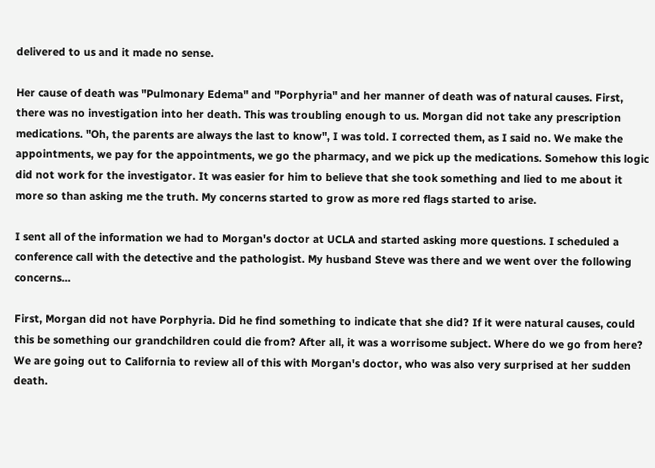delivered to us and it made no sense.

Her cause of death was "Pulmonary Edema" and "Porphyria" and her manner of death was of natural causes. First, there was no investigation into her death. This was troubling enough to us. Morgan did not take any prescription medications. "Oh, the parents are always the last to know", I was told. I corrected them, as I said no. We make the appointments, we pay for the appointments, we go the pharmacy, and we pick up the medications. Somehow this logic did not work for the investigator. It was easier for him to believe that she took something and lied to me about it more so than asking me the truth. My concerns started to grow as more red flags started to arise.

I sent all of the information we had to Morgan's doctor at UCLA and started asking more questions. I scheduled a conference call with the detective and the pathologist. My husband Steve was there and we went over the following concerns...

First, Morgan did not have Porphyria. Did he find something to indicate that she did? If it were natural causes, could this be something our grandchildren could die from? After all, it was a worrisome subject. Where do we go from here? We are going out to California to review all of this with Morgan's doctor, who was also very surprised at her sudden death.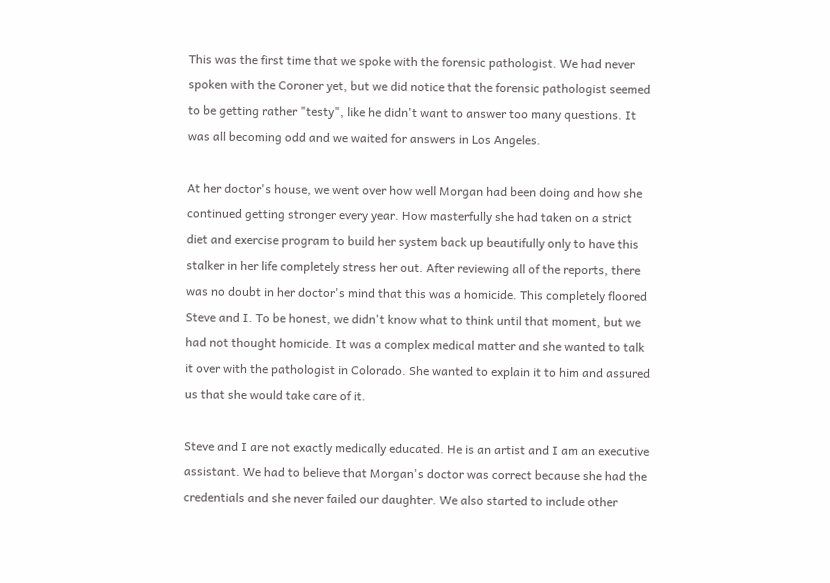This was the first time that we spoke with the forensic pathologist. We had never spoken with the Coroner yet, but we did notice that the forensic pathologist seemed to be getting rather "testy", like he didn't want to answer too many questions. It was all becoming odd and we waited for answers in Los Angeles.

At her doctor's house, we went over how well Morgan had been doing and how she continued getting stronger every year. How masterfully she had taken on a strict diet and exercise program to build her system back up beautifully only to have this stalker in her life completely stress her out. After reviewing all of the reports, there was no doubt in her doctor's mind that this was a homicide. This completely floored Steve and I. To be honest, we didn't know what to think until that moment, but we had not thought homicide. It was a complex medical matter and she wanted to talk it over with the pathologist in Colorado. She wanted to explain it to him and assured us that she would take care of it.

Steve and I are not exactly medically educated. He is an artist and I am an executive assistant. We had to believe that Morgan's doctor was correct because she had the credentials and she never failed our daughter. We also started to include other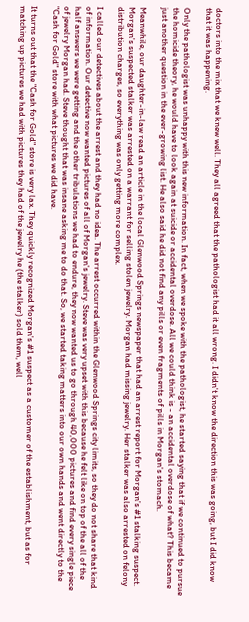doctors into the mix that we knew well. They all agreed that the pathologist had it all wrong. I didn't know the direction this was going, but I did know that it was happening.

Only the pathologist was unhappy with this new information. In fact, when we spoke with the pathologist, he started saying that if we continued to pursue the homicide theory, he would have to look again at suicide or accidental overdose. All we could think is - an accidental overdose of what? This became just another question in the ever-growing list. He also said he did not find any pills or even fragments of pills in Morgan's stomach.

Meanwhile, our daughter-in-law read an article in the local Glenwood Springs newspaper that had an arrest report for Morgan's #1 stalking suspect. Morgan's suspected stalker was arrested on a warrant for selling stolen jewelry. Morgan had missing jewelry. Her stalker was also arrested on felony distribution charges, so everything was only getting more complex.

I called our detectives about the arrest and they had no idea. The arrest occurred within the Glenwood Springs city limits, so they do not share that kind of information. Our detective now wanted pictures of all of Morgan's jewelry. Steve was very upset with this because he felt like on top of the all of the half answers we were getting and the other tribulations we had to endure, they now wanted us to go through 40,000 pictures and find every single piece of jewelry Morgan had. Steve thought that was insane asking me to do that. So, we started taking matters into our own hands and went directly to the "Cash for Gold" store with what pictures we did have.

It turns out that the "Cash for Gold" store is very lax. They quickly recognized Morgan's #1 suspect as a customer of the establishment, but as for matching up pictures we had with pictures they had of the jewelry he (the stalker) sold them, well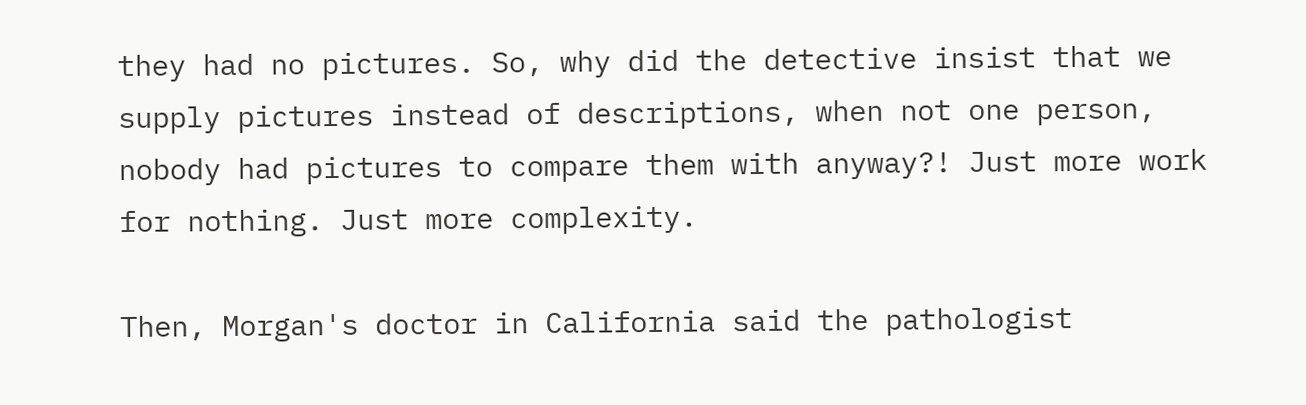they had no pictures. So, why did the detective insist that we supply pictures instead of descriptions, when not one person, nobody had pictures to compare them with anyway?! Just more work for nothing. Just more complexity.

Then, Morgan's doctor in California said the pathologist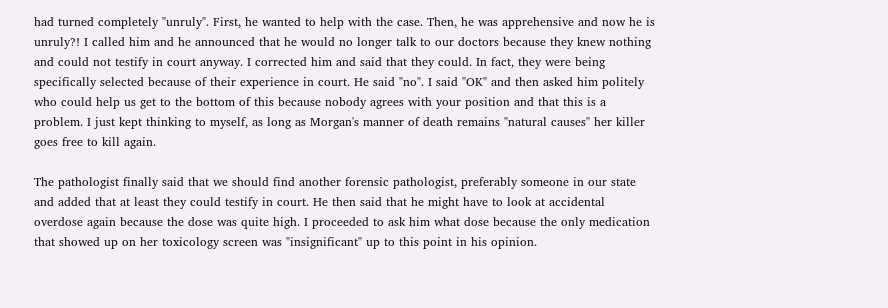had turned completely "unruly". First, he wanted to help with the case. Then, he was apprehensive and now he is unruly?! I called him and he announced that he would no longer talk to our doctors because they knew nothing and could not testify in court anyway. I corrected him and said that they could. In fact, they were being specifically selected because of their experience in court. He said "no". I said "OK" and then asked him politely who could help us get to the bottom of this because nobody agrees with your position and that this is a problem. I just kept thinking to myself, as long as Morgan's manner of death remains "natural causes" her killer goes free to kill again.

The pathologist finally said that we should find another forensic pathologist, preferably someone in our state and added that at least they could testify in court. He then said that he might have to look at accidental overdose again because the dose was quite high. I proceeded to ask him what dose because the only medication that showed up on her toxicology screen was "insignificant" up to this point in his opinion.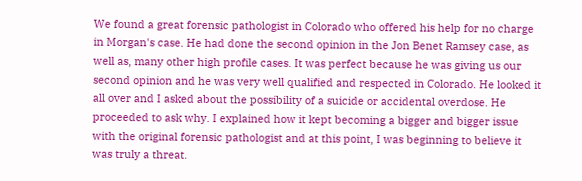We found a great forensic pathologist in Colorado who offered his help for no charge in Morgan's case. He had done the second opinion in the Jon Benet Ramsey case, as well as, many other high profile cases. It was perfect because he was giving us our second opinion and he was very well qualified and respected in Colorado. He looked it all over and I asked about the possibility of a suicide or accidental overdose. He proceeded to ask why. I explained how it kept becoming a bigger and bigger issue with the original forensic pathologist and at this point, I was beginning to believe it was truly a threat.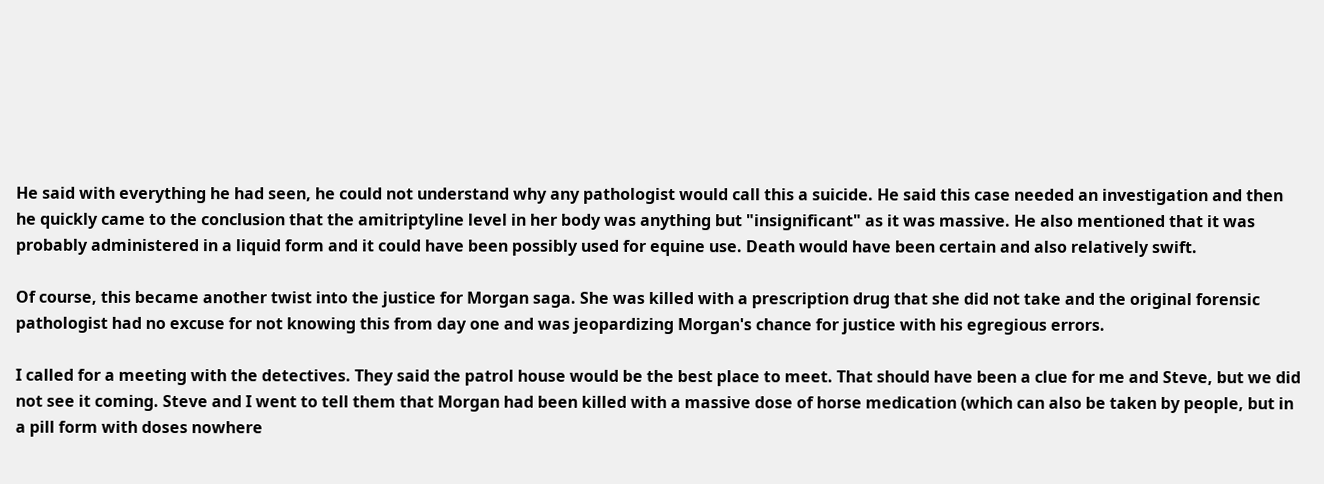He said with everything he had seen, he could not understand why any pathologist would call this a suicide. He said this case needed an investigation and then he quickly came to the conclusion that the amitriptyline level in her body was anything but "insignificant" as it was massive. He also mentioned that it was probably administered in a liquid form and it could have been possibly used for equine use. Death would have been certain and also relatively swift.

Of course, this became another twist into the justice for Morgan saga. She was killed with a prescription drug that she did not take and the original forensic pathologist had no excuse for not knowing this from day one and was jeopardizing Morgan's chance for justice with his egregious errors.

I called for a meeting with the detectives. They said the patrol house would be the best place to meet. That should have been a clue for me and Steve, but we did not see it coming. Steve and I went to tell them that Morgan had been killed with a massive dose of horse medication (which can also be taken by people, but in a pill form with doses nowhere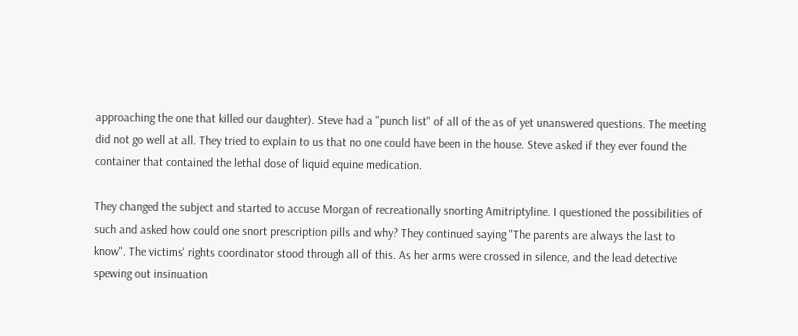approaching the one that killed our daughter). Steve had a "punch list" of all of the as of yet unanswered questions. The meeting did not go well at all. They tried to explain to us that no one could have been in the house. Steve asked if they ever found the container that contained the lethal dose of liquid equine medication.

They changed the subject and started to accuse Morgan of recreationally snorting Amitriptyline. I questioned the possibilities of such and asked how could one snort prescription pills and why? They continued saying "The parents are always the last to know". The victims' rights coordinator stood through all of this. As her arms were crossed in silence, and the lead detective spewing out insinuation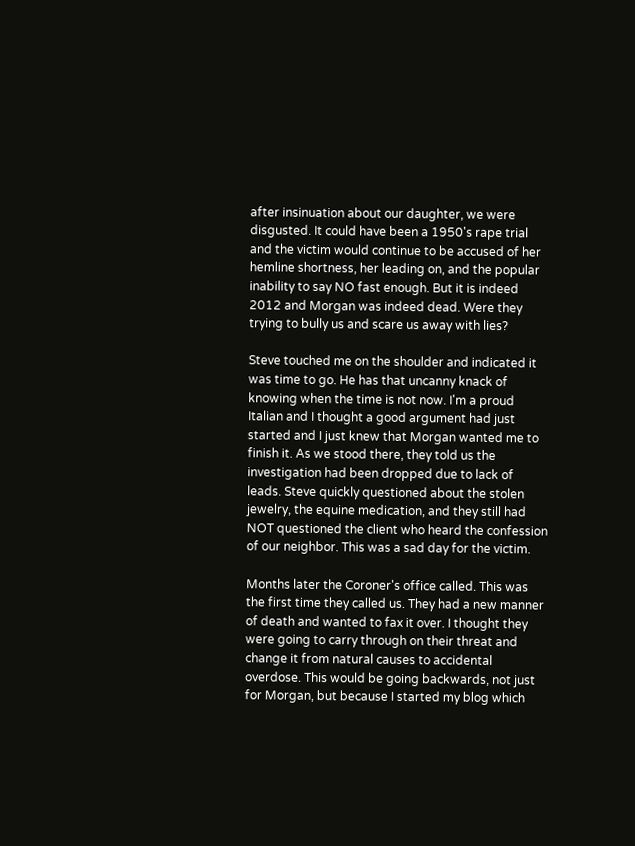after insinuation about our daughter, we were disgusted. It could have been a 1950's rape trial and the victim would continue to be accused of her hemline shortness, her leading on, and the popular inability to say NO fast enough. But it is indeed 2012 and Morgan was indeed dead. Were they trying to bully us and scare us away with lies?

Steve touched me on the shoulder and indicated it was time to go. He has that uncanny knack of knowing when the time is not now. I'm a proud Italian and I thought a good argument had just started and I just knew that Morgan wanted me to finish it. As we stood there, they told us the investigation had been dropped due to lack of leads. Steve quickly questioned about the stolen jewelry, the equine medication, and they still had NOT questioned the client who heard the confession of our neighbor. This was a sad day for the victim.

Months later the Coroner's office called. This was the first time they called us. They had a new manner of death and wanted to fax it over. I thought they were going to carry through on their threat and change it from natural causes to accidental overdose. This would be going backwards, not just for Morgan, but because I started my blog which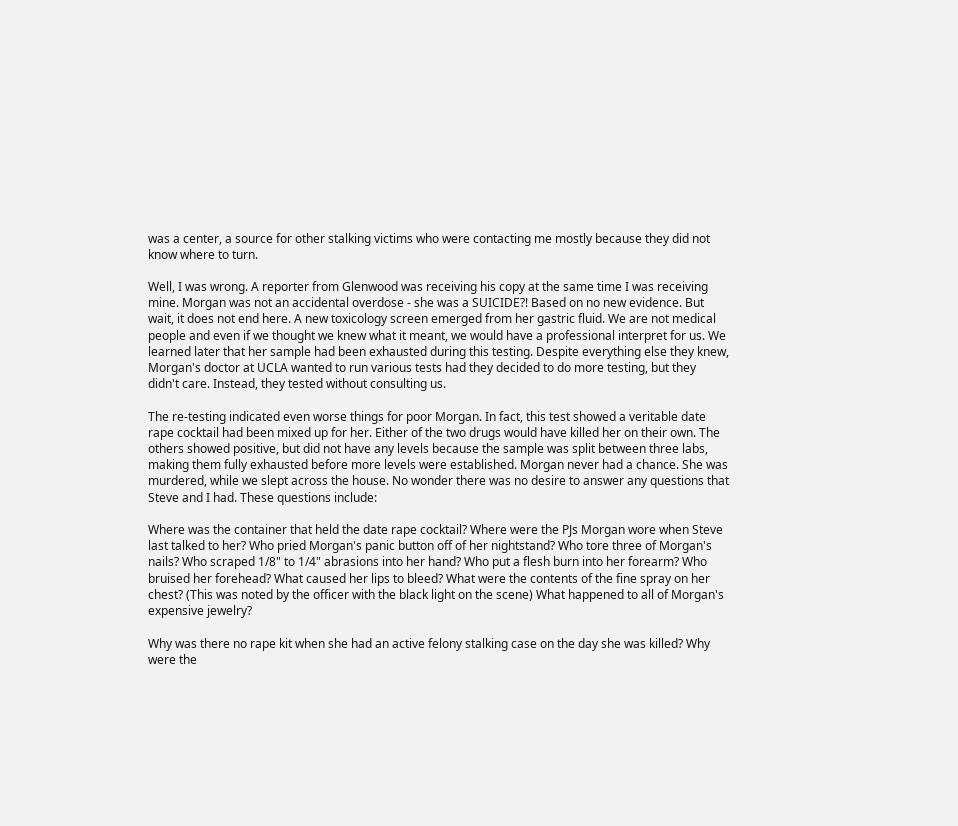was a center, a source for other stalking victims who were contacting me mostly because they did not know where to turn.

Well, I was wrong. A reporter from Glenwood was receiving his copy at the same time I was receiving mine. Morgan was not an accidental overdose - she was a SUICIDE?! Based on no new evidence. But wait, it does not end here. A new toxicology screen emerged from her gastric fluid. We are not medical people and even if we thought we knew what it meant, we would have a professional interpret for us. We learned later that her sample had been exhausted during this testing. Despite everything else they knew, Morgan's doctor at UCLA wanted to run various tests had they decided to do more testing, but they didn't care. Instead, they tested without consulting us.

The re-testing indicated even worse things for poor Morgan. In fact, this test showed a veritable date rape cocktail had been mixed up for her. Either of the two drugs would have killed her on their own. The others showed positive, but did not have any levels because the sample was split between three labs, making them fully exhausted before more levels were established. Morgan never had a chance. She was murdered, while we slept across the house. No wonder there was no desire to answer any questions that Steve and I had. These questions include:

Where was the container that held the date rape cocktail? Where were the PJs Morgan wore when Steve last talked to her? Who pried Morgan's panic button off of her nightstand? Who tore three of Morgan's nails? Who scraped 1/8" to 1/4" abrasions into her hand? Who put a flesh burn into her forearm? Who bruised her forehead? What caused her lips to bleed? What were the contents of the fine spray on her chest? (This was noted by the officer with the black light on the scene) What happened to all of Morgan's expensive jewelry?

Why was there no rape kit when she had an active felony stalking case on the day she was killed? Why were the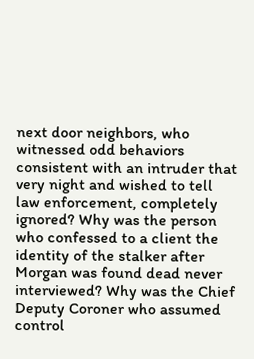next door neighbors, who witnessed odd behaviors consistent with an intruder that very night and wished to tell law enforcement, completely ignored? Why was the person who confessed to a client the identity of the stalker after Morgan was found dead never interviewed? Why was the Chief Deputy Coroner who assumed control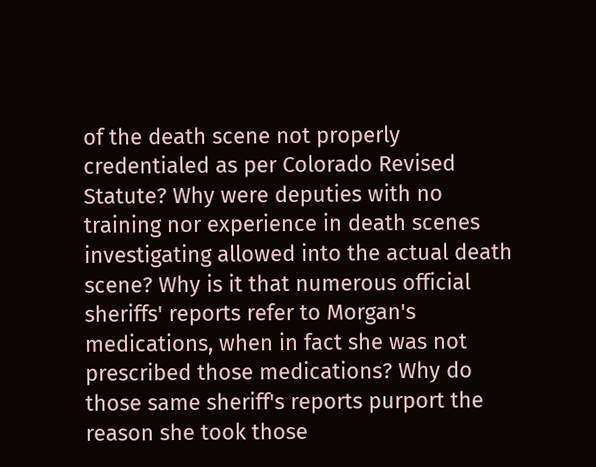of the death scene not properly credentialed as per Colorado Revised Statute? Why were deputies with no training nor experience in death scenes investigating allowed into the actual death scene? Why is it that numerous official sheriffs' reports refer to Morgan's medications, when in fact she was not prescribed those medications? Why do those same sheriff's reports purport the reason she took those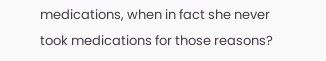medications, when in fact she never took medications for those reasons?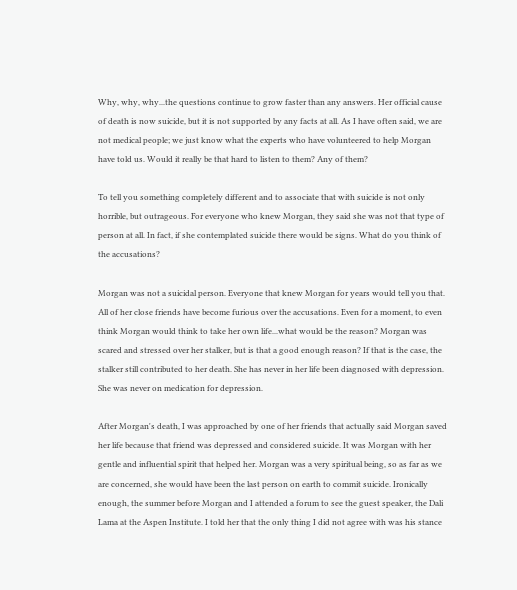Why, why, why...the questions continue to grow faster than any answers. Her official cause of death is now suicide, but it is not supported by any facts at all. As I have often said, we are not medical people; we just know what the experts who have volunteered to help Morgan have told us. Would it really be that hard to listen to them? Any of them?

To tell you something completely different and to associate that with suicide is not only horrible, but outrageous. For everyone who knew Morgan, they said she was not that type of person at all. In fact, if she contemplated suicide there would be signs. What do you think of the accusations?

Morgan was not a suicidal person. Everyone that knew Morgan for years would tell you that. All of her close friends have become furious over the accusations. Even for a moment, to even think Morgan would think to take her own life...what would be the reason? Morgan was scared and stressed over her stalker, but is that a good enough reason? If that is the case, the stalker still contributed to her death. She has never in her life been diagnosed with depression. She was never on medication for depression.

After Morgan's death, I was approached by one of her friends that actually said Morgan saved her life because that friend was depressed and considered suicide. It was Morgan with her gentle and influential spirit that helped her. Morgan was a very spiritual being, so as far as we are concerned, she would have been the last person on earth to commit suicide. Ironically enough, the summer before Morgan and I attended a forum to see the guest speaker, the Dali Lama at the Aspen Institute. I told her that the only thing I did not agree with was his stance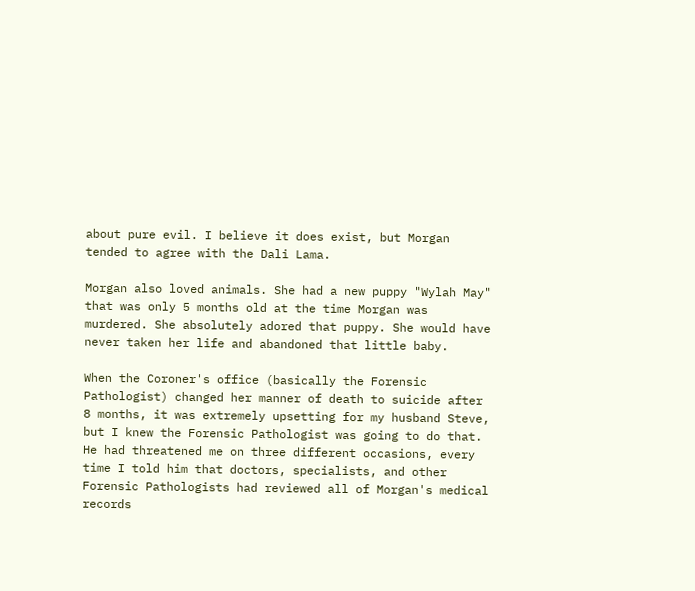about pure evil. I believe it does exist, but Morgan tended to agree with the Dali Lama.

Morgan also loved animals. She had a new puppy "Wylah May" that was only 5 months old at the time Morgan was murdered. She absolutely adored that puppy. She would have never taken her life and abandoned that little baby.

When the Coroner's office (basically the Forensic Pathologist) changed her manner of death to suicide after 8 months, it was extremely upsetting for my husband Steve, but I knew the Forensic Pathologist was going to do that. He had threatened me on three different occasions, every time I told him that doctors, specialists, and other Forensic Pathologists had reviewed all of Morgan's medical records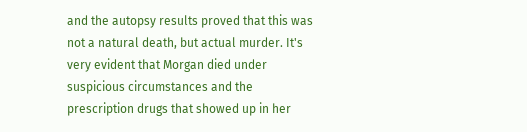and the autopsy results proved that this was not a natural death, but actual murder. It's very evident that Morgan died under suspicious circumstances and the prescription drugs that showed up in her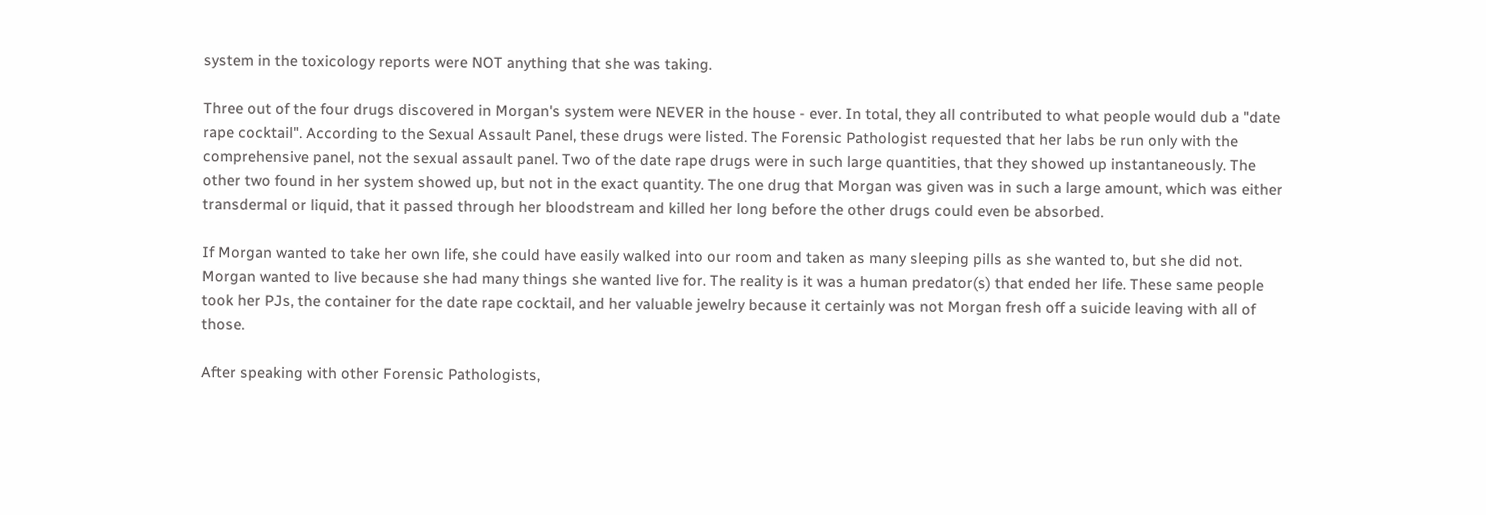system in the toxicology reports were NOT anything that she was taking.

Three out of the four drugs discovered in Morgan's system were NEVER in the house - ever. In total, they all contributed to what people would dub a "date rape cocktail". According to the Sexual Assault Panel, these drugs were listed. The Forensic Pathologist requested that her labs be run only with the comprehensive panel, not the sexual assault panel. Two of the date rape drugs were in such large quantities, that they showed up instantaneously. The other two found in her system showed up, but not in the exact quantity. The one drug that Morgan was given was in such a large amount, which was either transdermal or liquid, that it passed through her bloodstream and killed her long before the other drugs could even be absorbed.

If Morgan wanted to take her own life, she could have easily walked into our room and taken as many sleeping pills as she wanted to, but she did not. Morgan wanted to live because she had many things she wanted live for. The reality is it was a human predator(s) that ended her life. These same people took her PJs, the container for the date rape cocktail, and her valuable jewelry because it certainly was not Morgan fresh off a suicide leaving with all of those.

After speaking with other Forensic Pathologists,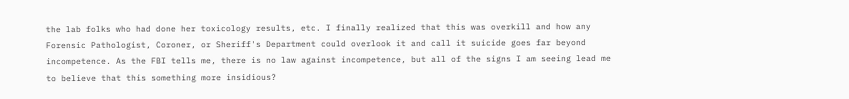the lab folks who had done her toxicology results, etc. I finally realized that this was overkill and how any Forensic Pathologist, Coroner, or Sheriff's Department could overlook it and call it suicide goes far beyond incompetence. As the FBI tells me, there is no law against incompetence, but all of the signs I am seeing lead me to believe that this something more insidious?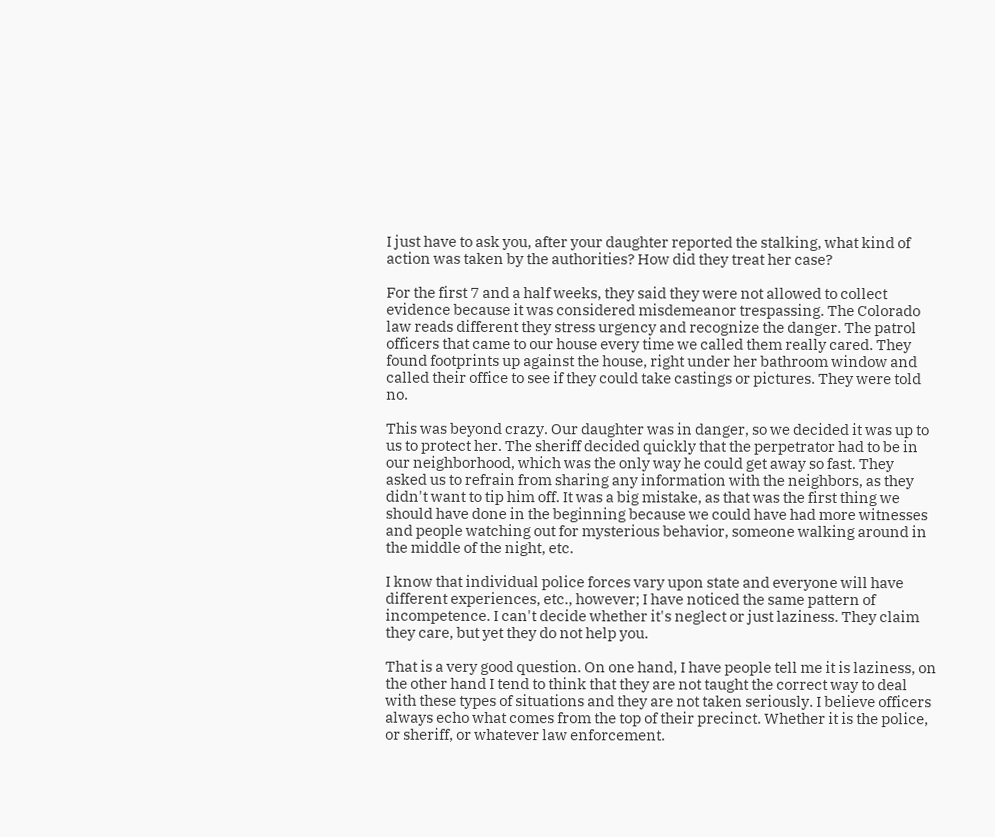I just have to ask you, after your daughter reported the stalking, what kind of action was taken by the authorities? How did they treat her case?

For the first 7 and a half weeks, they said they were not allowed to collect evidence because it was considered misdemeanor trespassing. The Colorado law reads different they stress urgency and recognize the danger. The patrol officers that came to our house every time we called them really cared. They found footprints up against the house, right under her bathroom window and called their office to see if they could take castings or pictures. They were told no.

This was beyond crazy. Our daughter was in danger, so we decided it was up to us to protect her. The sheriff decided quickly that the perpetrator had to be in our neighborhood, which was the only way he could get away so fast. They asked us to refrain from sharing any information with the neighbors, as they didn't want to tip him off. It was a big mistake, as that was the first thing we should have done in the beginning because we could have had more witnesses and people watching out for mysterious behavior, someone walking around in the middle of the night, etc.

I know that individual police forces vary upon state and everyone will have different experiences, etc., however; I have noticed the same pattern of incompetence. I can't decide whether it's neglect or just laziness. They claim they care, but yet they do not help you.

That is a very good question. On one hand, I have people tell me it is laziness, on the other hand I tend to think that they are not taught the correct way to deal with these types of situations and they are not taken seriously. I believe officers always echo what comes from the top of their precinct. Whether it is the police, or sheriff, or whatever law enforcement.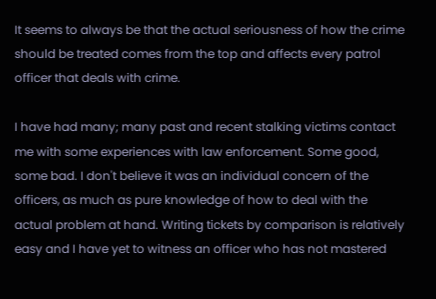It seems to always be that the actual seriousness of how the crime should be treated comes from the top and affects every patrol officer that deals with crime.

I have had many; many past and recent stalking victims contact me with some experiences with law enforcement. Some good, some bad. I don't believe it was an individual concern of the officers, as much as pure knowledge of how to deal with the actual problem at hand. Writing tickets by comparison is relatively easy and I have yet to witness an officer who has not mastered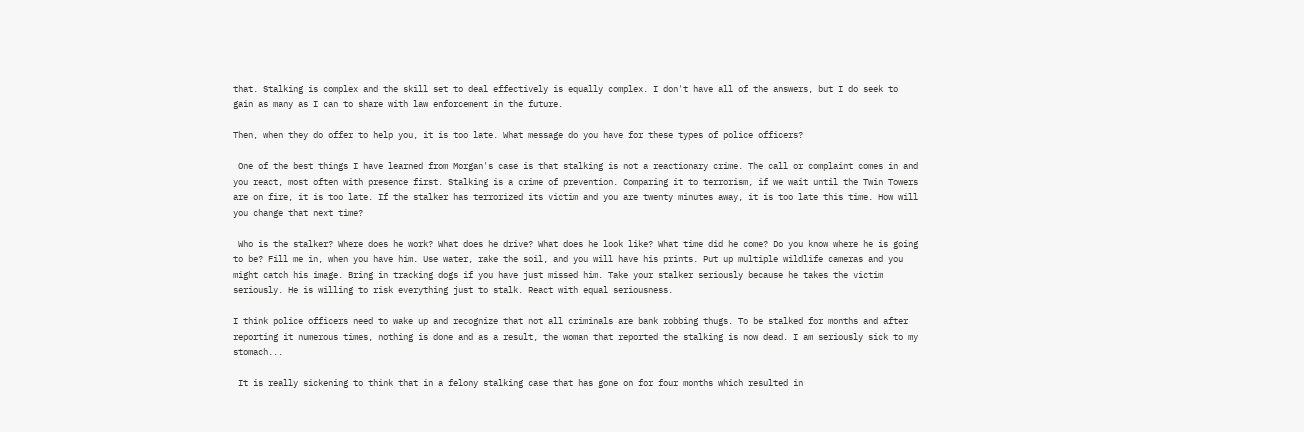that. Stalking is complex and the skill set to deal effectively is equally complex. I don't have all of the answers, but I do seek to gain as many as I can to share with law enforcement in the future.

Then, when they do offer to help you, it is too late. What message do you have for these types of police officers?

 One of the best things I have learned from Morgan's case is that stalking is not a reactionary crime. The call or complaint comes in and you react, most often with presence first. Stalking is a crime of prevention. Comparing it to terrorism, if we wait until the Twin Towers are on fire, it is too late. If the stalker has terrorized its victim and you are twenty minutes away, it is too late this time. How will you change that next time?

 Who is the stalker? Where does he work? What does he drive? What does he look like? What time did he come? Do you know where he is going to be? Fill me in, when you have him. Use water, rake the soil, and you will have his prints. Put up multiple wildlife cameras and you might catch his image. Bring in tracking dogs if you have just missed him. Take your stalker seriously because he takes the victim seriously. He is willing to risk everything just to stalk. React with equal seriousness.

I think police officers need to wake up and recognize that not all criminals are bank robbing thugs. To be stalked for months and after reporting it numerous times, nothing is done and as a result, the woman that reported the stalking is now dead. I am seriously sick to my stomach...

 It is really sickening to think that in a felony stalking case that has gone on for four months which resulted in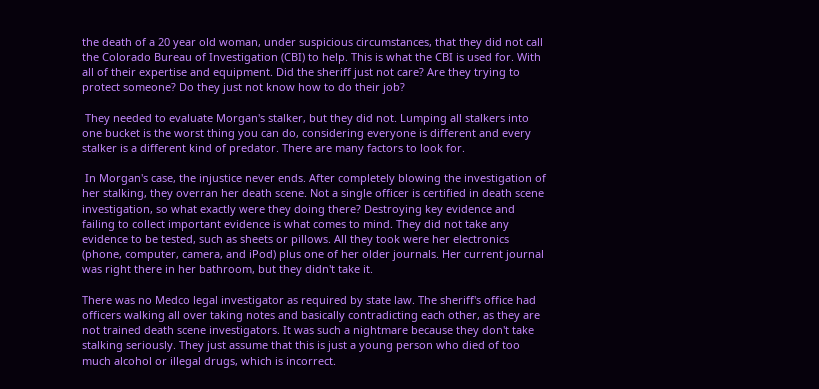the death of a 20 year old woman, under suspicious circumstances, that they did not call the Colorado Bureau of Investigation (CBI) to help. This is what the CBI is used for. With all of their expertise and equipment. Did the sheriff just not care? Are they trying to protect someone? Do they just not know how to do their job?

 They needed to evaluate Morgan's stalker, but they did not. Lumping all stalkers into one bucket is the worst thing you can do, considering everyone is different and every stalker is a different kind of predator. There are many factors to look for.

 In Morgan's case, the injustice never ends. After completely blowing the investigation of her stalking, they overran her death scene. Not a single officer is certified in death scene investigation, so what exactly were they doing there? Destroying key evidence and failing to collect important evidence is what comes to mind. They did not take any evidence to be tested, such as sheets or pillows. All they took were her electronics (phone, computer, camera, and iPod) plus one of her older journals. Her current journal was right there in her bathroom, but they didn't take it.

There was no Medco legal investigator as required by state law. The sheriff's office had officers walking all over taking notes and basically contradicting each other, as they are not trained death scene investigators. It was such a nightmare because they don't take stalking seriously. They just assume that this is just a young person who died of too much alcohol or illegal drugs, which is incorrect.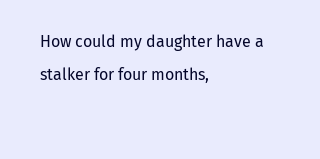How could my daughter have a stalker for four months,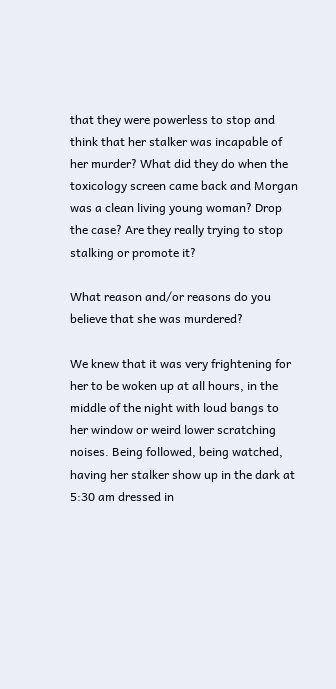that they were powerless to stop and think that her stalker was incapable of her murder? What did they do when the toxicology screen came back and Morgan was a clean living young woman? Drop the case? Are they really trying to stop stalking or promote it?

What reason and/or reasons do you believe that she was murdered?

We knew that it was very frightening for her to be woken up at all hours, in the middle of the night with loud bangs to her window or weird lower scratching noises. Being followed, being watched, having her stalker show up in the dark at 5:30 am dressed in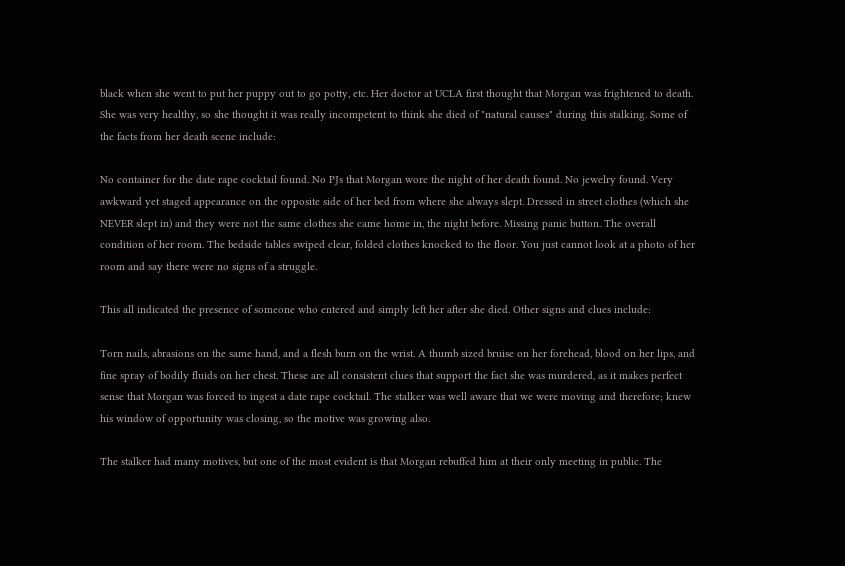black when she went to put her puppy out to go potty, etc. Her doctor at UCLA first thought that Morgan was frightened to death. She was very healthy, so she thought it was really incompetent to think she died of "natural causes" during this stalking. Some of the facts from her death scene include:

No container for the date rape cocktail found. No PJs that Morgan wore the night of her death found. No jewelry found. Very awkward yet staged appearance on the opposite side of her bed from where she always slept. Dressed in street clothes (which she NEVER slept in) and they were not the same clothes she came home in, the night before. Missing panic button. The overall condition of her room. The bedside tables swiped clear, folded clothes knocked to the floor. You just cannot look at a photo of her room and say there were no signs of a struggle.

This all indicated the presence of someone who entered and simply left her after she died. Other signs and clues include:

Torn nails, abrasions on the same hand, and a flesh burn on the wrist. A thumb sized bruise on her forehead, blood on her lips, and fine spray of bodily fluids on her chest. These are all consistent clues that support the fact she was murdered, as it makes perfect sense that Morgan was forced to ingest a date rape cocktail. The stalker was well aware that we were moving and therefore; knew his window of opportunity was closing, so the motive was growing also.

The stalker had many motives, but one of the most evident is that Morgan rebuffed him at their only meeting in public. The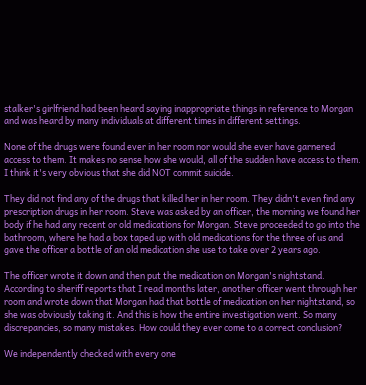stalker's girlfriend had been heard saying inappropriate things in reference to Morgan and was heard by many individuals at different times in different settings.

None of the drugs were found ever in her room nor would she ever have garnered access to them. It makes no sense how she would, all of the sudden have access to them. I think it's very obvious that she did NOT commit suicide.

They did not find any of the drugs that killed her in her room. They didn't even find any prescription drugs in her room. Steve was asked by an officer, the morning we found her body if he had any recent or old medications for Morgan. Steve proceeded to go into the bathroom, where he had a box taped up with old medications for the three of us and gave the officer a bottle of an old medication she use to take over 2 years ago.

The officer wrote it down and then put the medication on Morgan's nightstand. According to sheriff reports that I read months later, another officer went through her room and wrote down that Morgan had that bottle of medication on her nightstand, so she was obviously taking it. And this is how the entire investigation went. So many discrepancies, so many mistakes. How could they ever come to a correct conclusion?

We independently checked with every one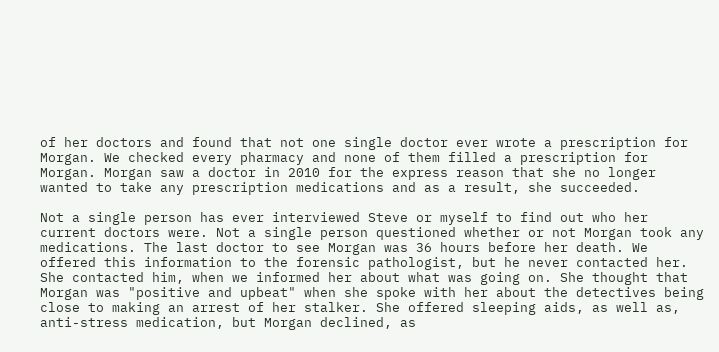of her doctors and found that not one single doctor ever wrote a prescription for Morgan. We checked every pharmacy and none of them filled a prescription for Morgan. Morgan saw a doctor in 2010 for the express reason that she no longer wanted to take any prescription medications and as a result, she succeeded.

Not a single person has ever interviewed Steve or myself to find out who her current doctors were. Not a single person questioned whether or not Morgan took any medications. The last doctor to see Morgan was 36 hours before her death. We offered this information to the forensic pathologist, but he never contacted her. She contacted him, when we informed her about what was going on. She thought that Morgan was "positive and upbeat" when she spoke with her about the detectives being close to making an arrest of her stalker. She offered sleeping aids, as well as, anti-stress medication, but Morgan declined, as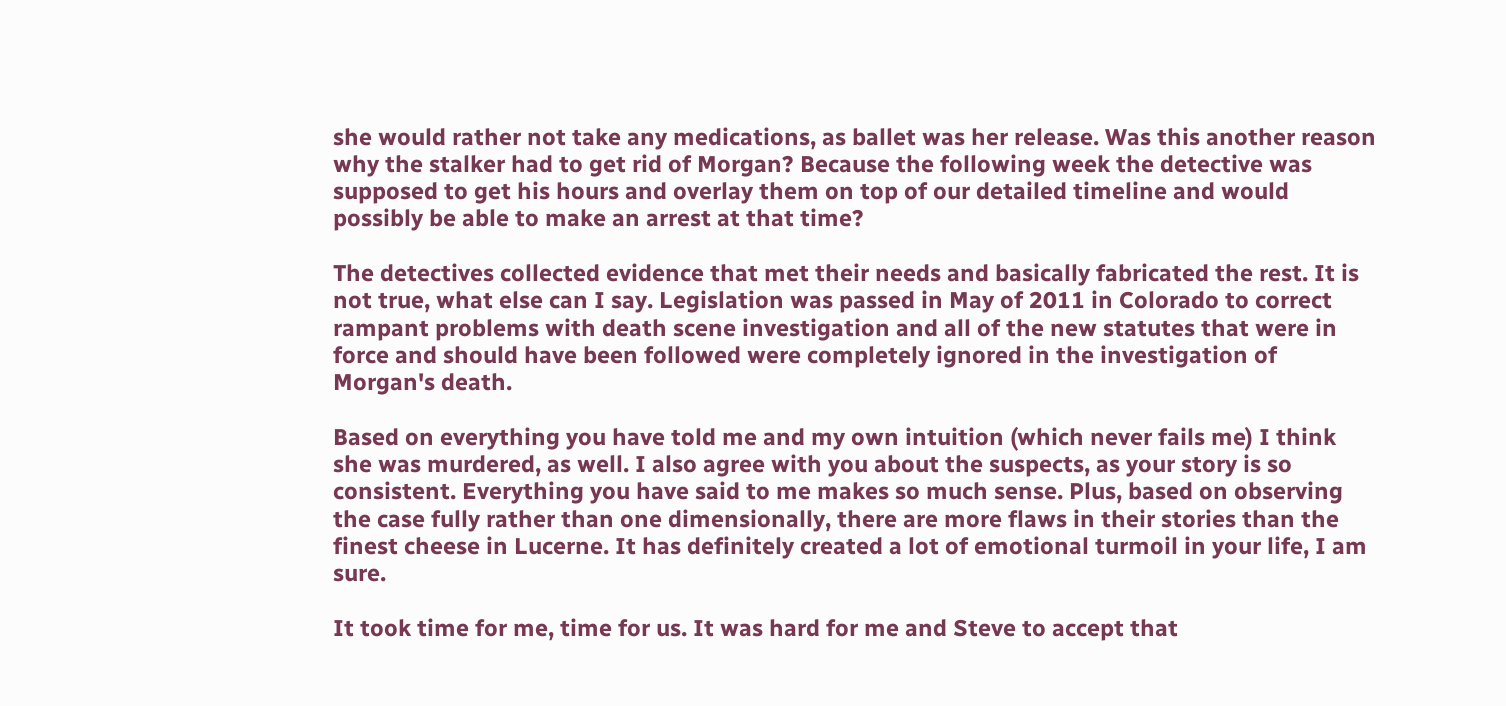she would rather not take any medications, as ballet was her release. Was this another reason why the stalker had to get rid of Morgan? Because the following week the detective was supposed to get his hours and overlay them on top of our detailed timeline and would possibly be able to make an arrest at that time?

The detectives collected evidence that met their needs and basically fabricated the rest. It is not true, what else can I say. Legislation was passed in May of 2011 in Colorado to correct rampant problems with death scene investigation and all of the new statutes that were in force and should have been followed were completely ignored in the investigation of Morgan's death.

Based on everything you have told me and my own intuition (which never fails me) I think she was murdered, as well. I also agree with you about the suspects, as your story is so consistent. Everything you have said to me makes so much sense. Plus, based on observing the case fully rather than one dimensionally, there are more flaws in their stories than the finest cheese in Lucerne. It has definitely created a lot of emotional turmoil in your life, I am sure.

It took time for me, time for us. It was hard for me and Steve to accept that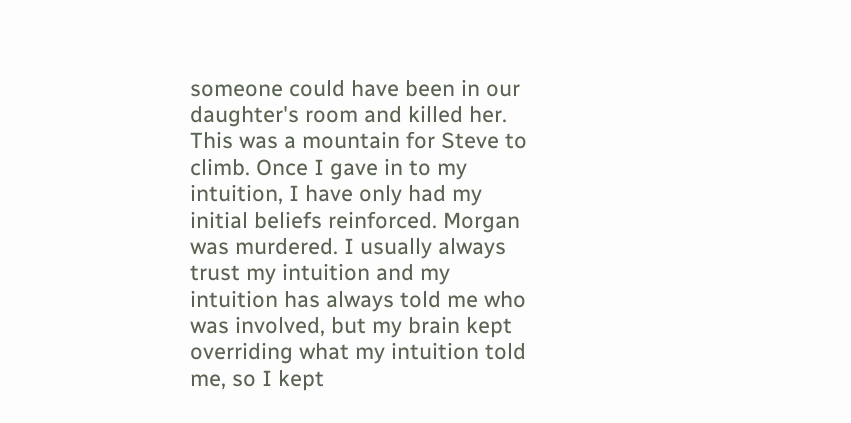someone could have been in our daughter's room and killed her. This was a mountain for Steve to climb. Once I gave in to my intuition, I have only had my initial beliefs reinforced. Morgan was murdered. I usually always trust my intuition and my intuition has always told me who was involved, but my brain kept overriding what my intuition told me, so I kept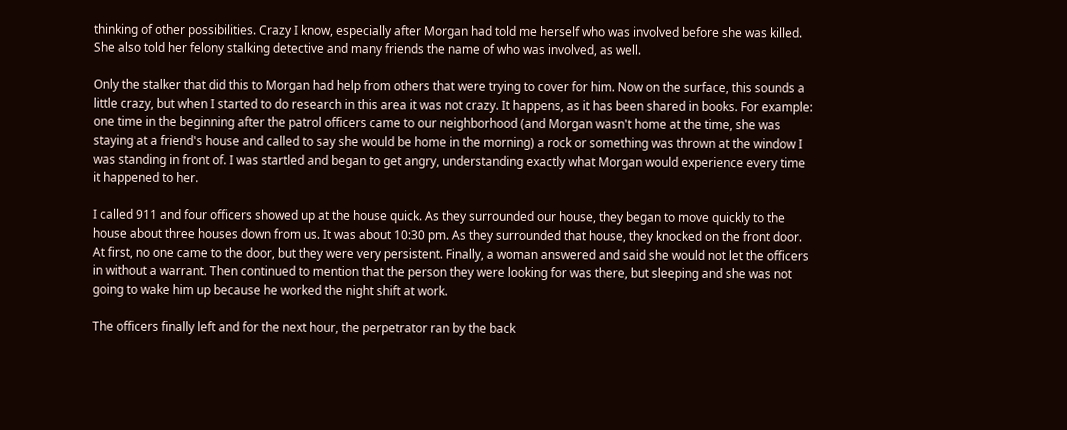thinking of other possibilities. Crazy I know, especially after Morgan had told me herself who was involved before she was killed. She also told her felony stalking detective and many friends the name of who was involved, as well.

Only the stalker that did this to Morgan had help from others that were trying to cover for him. Now on the surface, this sounds a little crazy, but when I started to do research in this area it was not crazy. It happens, as it has been shared in books. For example: one time in the beginning after the patrol officers came to our neighborhood (and Morgan wasn't home at the time, she was staying at a friend's house and called to say she would be home in the morning) a rock or something was thrown at the window I was standing in front of. I was startled and began to get angry, understanding exactly what Morgan would experience every time it happened to her.

I called 911 and four officers showed up at the house quick. As they surrounded our house, they began to move quickly to the house about three houses down from us. It was about 10:30 pm. As they surrounded that house, they knocked on the front door. At first, no one came to the door, but they were very persistent. Finally, a woman answered and said she would not let the officers in without a warrant. Then continued to mention that the person they were looking for was there, but sleeping and she was not going to wake him up because he worked the night shift at work.

The officers finally left and for the next hour, the perpetrator ran by the back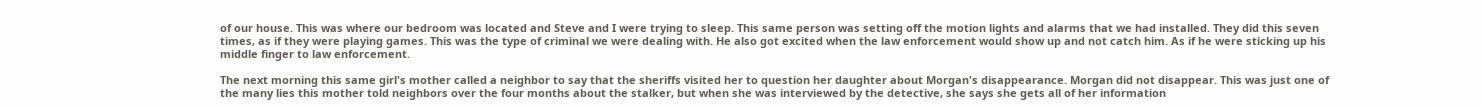of our house. This was where our bedroom was located and Steve and I were trying to sleep. This same person was setting off the motion lights and alarms that we had installed. They did this seven times, as if they were playing games. This was the type of criminal we were dealing with. He also got excited when the law enforcement would show up and not catch him. As if he were sticking up his middle finger to law enforcement.

The next morning this same girl's mother called a neighbor to say that the sheriffs visited her to question her daughter about Morgan's disappearance. Morgan did not disappear. This was just one of the many lies this mother told neighbors over the four months about the stalker, but when she was interviewed by the detective, she says she gets all of her information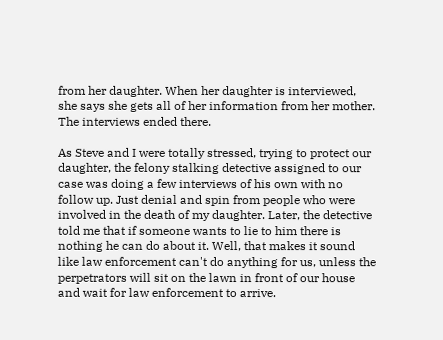from her daughter. When her daughter is interviewed, she says she gets all of her information from her mother. The interviews ended there.

As Steve and I were totally stressed, trying to protect our daughter, the felony stalking detective assigned to our case was doing a few interviews of his own with no follow up. Just denial and spin from people who were involved in the death of my daughter. Later, the detective told me that if someone wants to lie to him there is nothing he can do about it. Well, that makes it sound like law enforcement can't do anything for us, unless the perpetrators will sit on the lawn in front of our house and wait for law enforcement to arrive.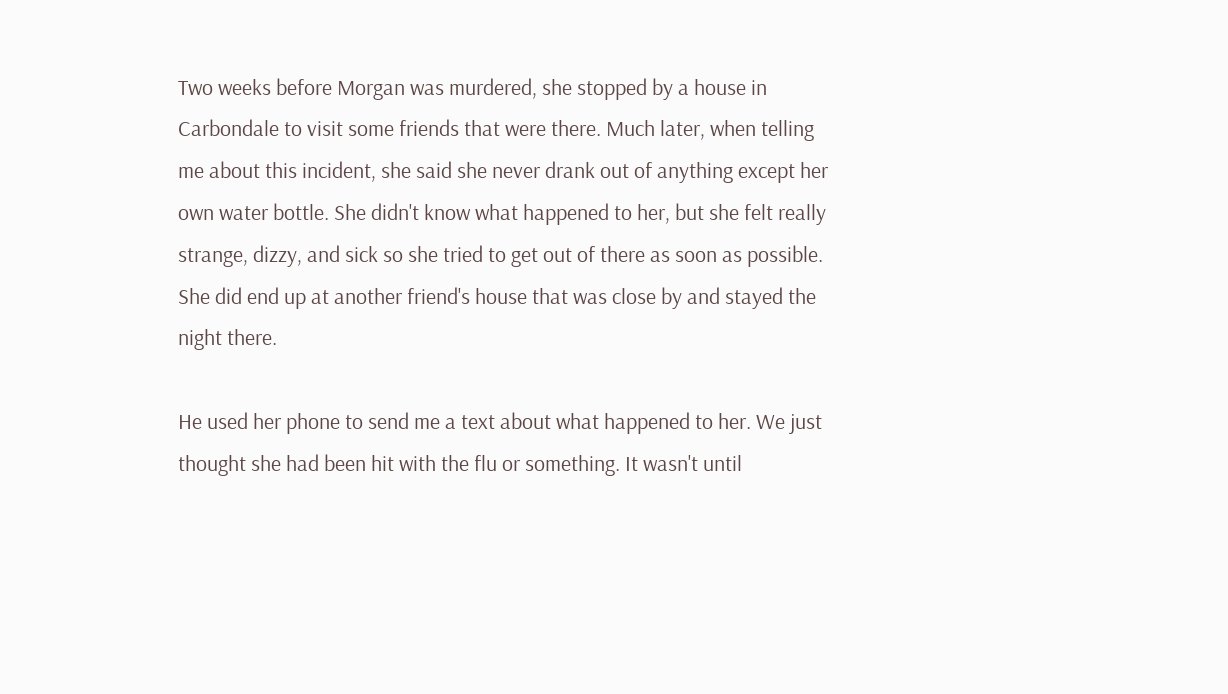Two weeks before Morgan was murdered, she stopped by a house in Carbondale to visit some friends that were there. Much later, when telling me about this incident, she said she never drank out of anything except her own water bottle. She didn't know what happened to her, but she felt really strange, dizzy, and sick so she tried to get out of there as soon as possible. She did end up at another friend's house that was close by and stayed the night there.

He used her phone to send me a text about what happened to her. We just thought she had been hit with the flu or something. It wasn't until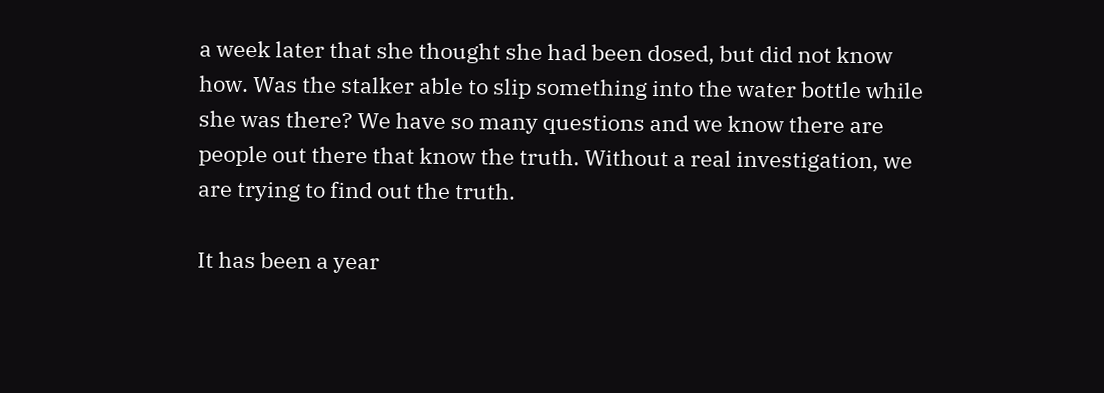a week later that she thought she had been dosed, but did not know how. Was the stalker able to slip something into the water bottle while she was there? We have so many questions and we know there are people out there that know the truth. Without a real investigation, we are trying to find out the truth.

It has been a year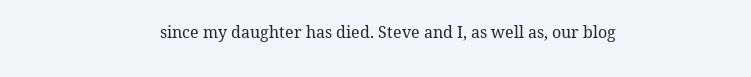since my daughter has died. Steve and I, as well as, our blog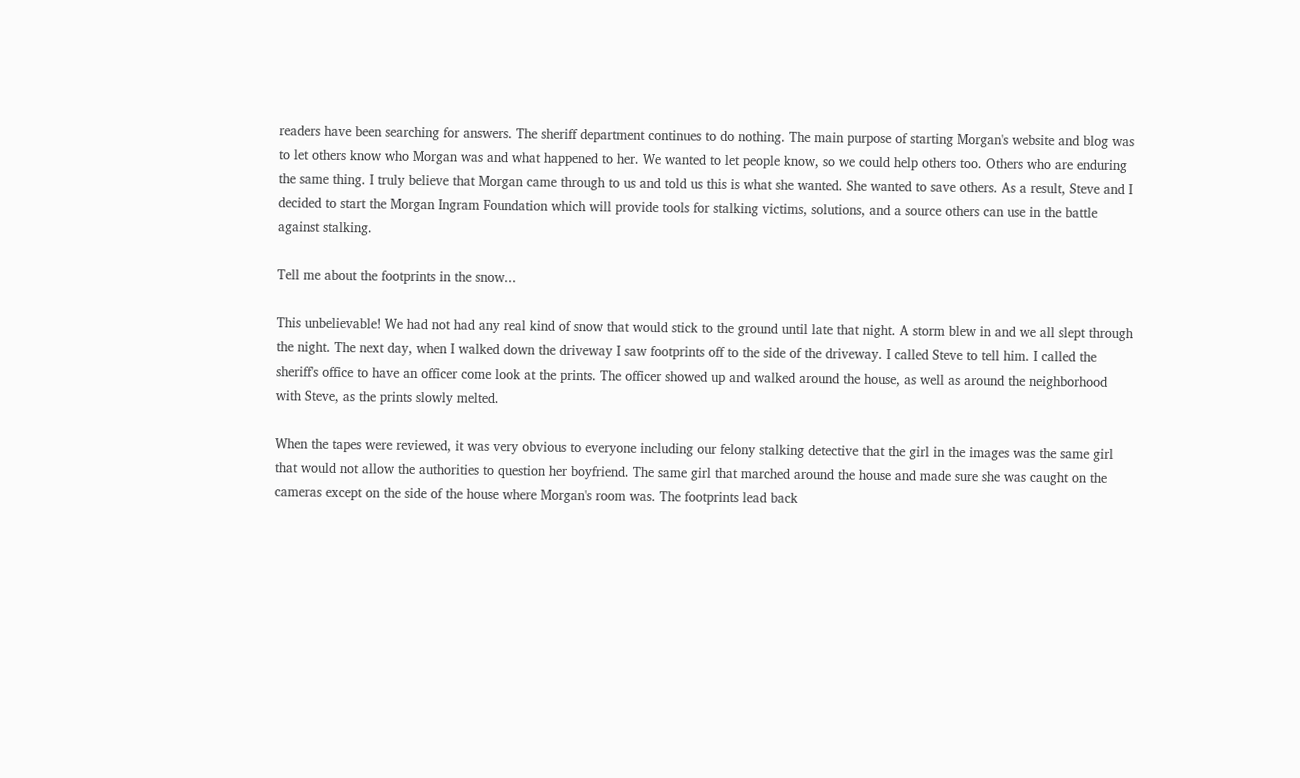readers have been searching for answers. The sheriff department continues to do nothing. The main purpose of starting Morgan's website and blog was to let others know who Morgan was and what happened to her. We wanted to let people know, so we could help others too. Others who are enduring the same thing. I truly believe that Morgan came through to us and told us this is what she wanted. She wanted to save others. As a result, Steve and I decided to start the Morgan Ingram Foundation which will provide tools for stalking victims, solutions, and a source others can use in the battle against stalking.

Tell me about the footprints in the snow...

This unbelievable! We had not had any real kind of snow that would stick to the ground until late that night. A storm blew in and we all slept through the night. The next day, when I walked down the driveway I saw footprints off to the side of the driveway. I called Steve to tell him. I called the sheriff's office to have an officer come look at the prints. The officer showed up and walked around the house, as well as around the neighborhood with Steve, as the prints slowly melted.

When the tapes were reviewed, it was very obvious to everyone including our felony stalking detective that the girl in the images was the same girl that would not allow the authorities to question her boyfriend. The same girl that marched around the house and made sure she was caught on the cameras except on the side of the house where Morgan's room was. The footprints lead back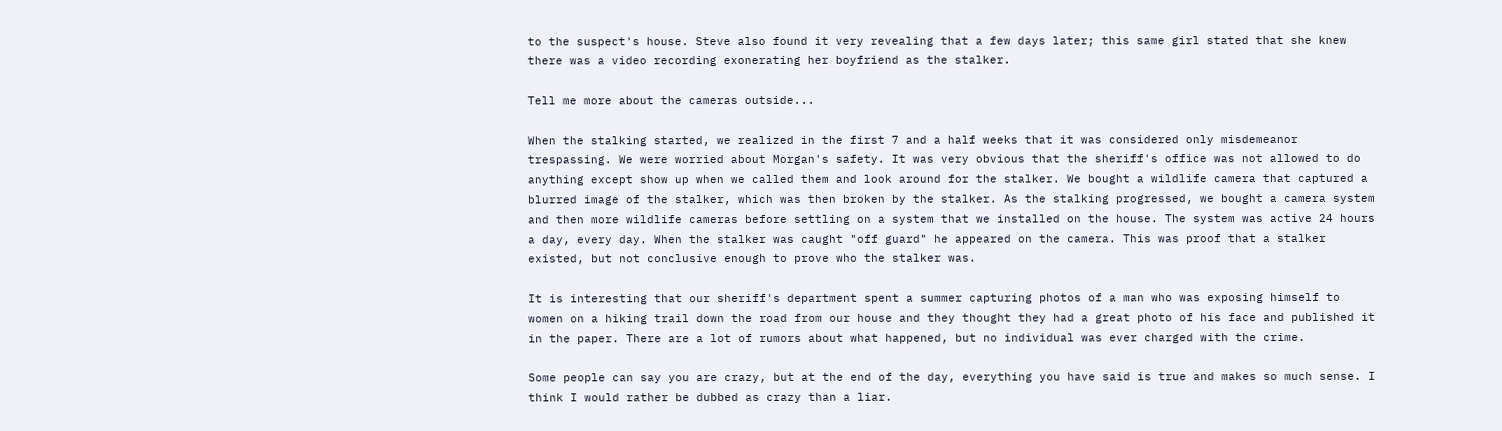to the suspect's house. Steve also found it very revealing that a few days later; this same girl stated that she knew there was a video recording exonerating her boyfriend as the stalker.

Tell me more about the cameras outside...

When the stalking started, we realized in the first 7 and a half weeks that it was considered only misdemeanor trespassing. We were worried about Morgan's safety. It was very obvious that the sheriff's office was not allowed to do anything except show up when we called them and look around for the stalker. We bought a wildlife camera that captured a blurred image of the stalker, which was then broken by the stalker. As the stalking progressed, we bought a camera system and then more wildlife cameras before settling on a system that we installed on the house. The system was active 24 hours a day, every day. When the stalker was caught "off guard" he appeared on the camera. This was proof that a stalker existed, but not conclusive enough to prove who the stalker was.

It is interesting that our sheriff's department spent a summer capturing photos of a man who was exposing himself to women on a hiking trail down the road from our house and they thought they had a great photo of his face and published it in the paper. There are a lot of rumors about what happened, but no individual was ever charged with the crime.

Some people can say you are crazy, but at the end of the day, everything you have said is true and makes so much sense. I think I would rather be dubbed as crazy than a liar.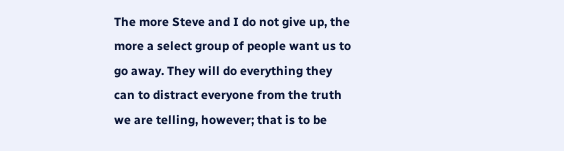The more Steve and I do not give up, the more a select group of people want us to go away. They will do everything they can to distract everyone from the truth we are telling, however; that is to be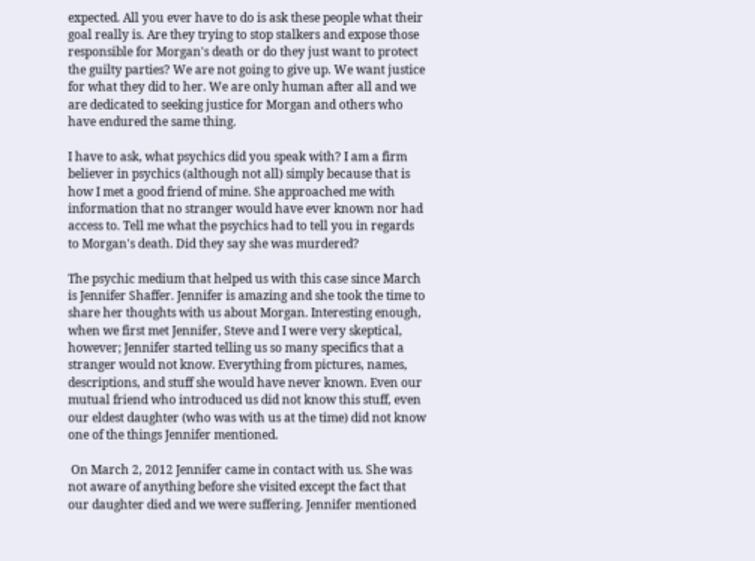expected. All you ever have to do is ask these people what their goal really is. Are they trying to stop stalkers and expose those responsible for Morgan's death or do they just want to protect the guilty parties? We are not going to give up. We want justice for what they did to her. We are only human after all and we are dedicated to seeking justice for Morgan and others who have endured the same thing.

I have to ask, what psychics did you speak with? I am a firm believer in psychics (although not all) simply because that is how I met a good friend of mine. She approached me with information that no stranger would have ever known nor had access to. Tell me what the psychics had to tell you in regards to Morgan's death. Did they say she was murdered?

The psychic medium that helped us with this case since March is Jennifer Shaffer. Jennifer is amazing and she took the time to share her thoughts with us about Morgan. Interesting enough, when we first met Jennifer, Steve and I were very skeptical, however; Jennifer started telling us so many specifics that a stranger would not know. Everything from pictures, names, descriptions, and stuff she would have never known. Even our mutual friend who introduced us did not know this stuff, even our eldest daughter (who was with us at the time) did not know one of the things Jennifer mentioned.

 On March 2, 2012 Jennifer came in contact with us. She was not aware of anything before she visited except the fact that our daughter died and we were suffering. Jennifer mentioned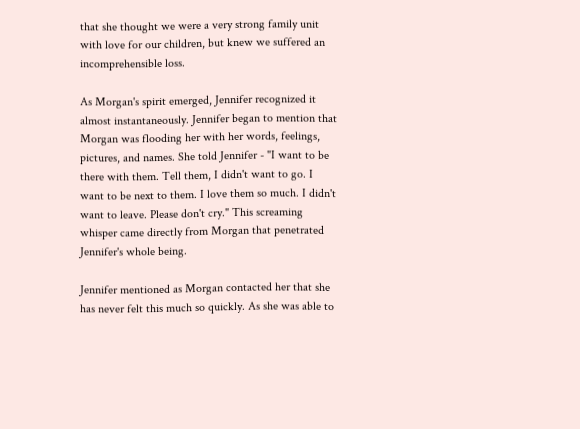that she thought we were a very strong family unit with love for our children, but knew we suffered an incomprehensible loss.

As Morgan's spirit emerged, Jennifer recognized it almost instantaneously. Jennifer began to mention that Morgan was flooding her with her words, feelings, pictures, and names. She told Jennifer - "I want to be there with them. Tell them, I didn't want to go. I want to be next to them. I love them so much. I didn't want to leave. Please don't cry." This screaming whisper came directly from Morgan that penetrated Jennifer's whole being.

Jennifer mentioned as Morgan contacted her that she has never felt this much so quickly. As she was able to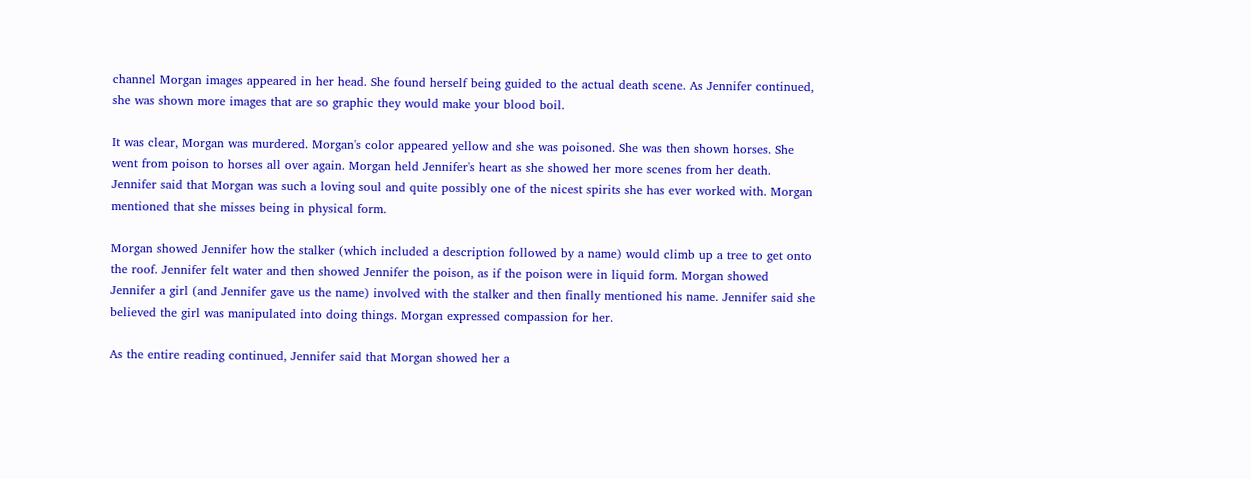channel Morgan images appeared in her head. She found herself being guided to the actual death scene. As Jennifer continued, she was shown more images that are so graphic they would make your blood boil.

It was clear, Morgan was murdered. Morgan's color appeared yellow and she was poisoned. She was then shown horses. She went from poison to horses all over again. Morgan held Jennifer's heart as she showed her more scenes from her death. Jennifer said that Morgan was such a loving soul and quite possibly one of the nicest spirits she has ever worked with. Morgan mentioned that she misses being in physical form.

Morgan showed Jennifer how the stalker (which included a description followed by a name) would climb up a tree to get onto the roof. Jennifer felt water and then showed Jennifer the poison, as if the poison were in liquid form. Morgan showed Jennifer a girl (and Jennifer gave us the name) involved with the stalker and then finally mentioned his name. Jennifer said she believed the girl was manipulated into doing things. Morgan expressed compassion for her.

As the entire reading continued, Jennifer said that Morgan showed her a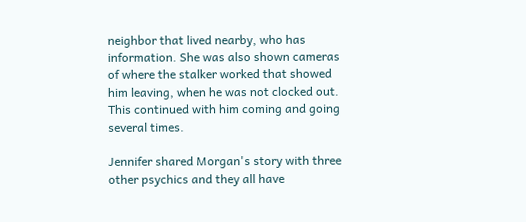neighbor that lived nearby, who has information. She was also shown cameras of where the stalker worked that showed him leaving, when he was not clocked out. This continued with him coming and going several times.

Jennifer shared Morgan's story with three other psychics and they all have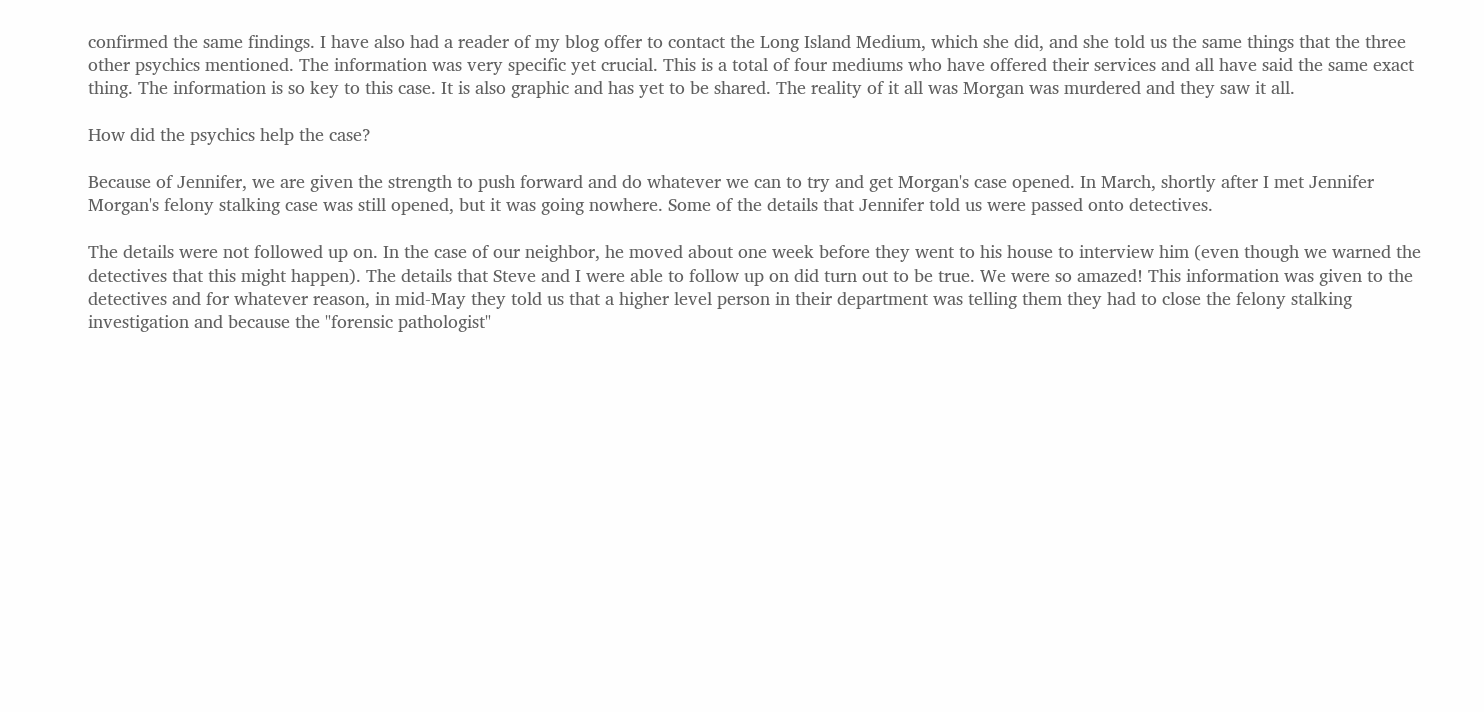confirmed the same findings. I have also had a reader of my blog offer to contact the Long Island Medium, which she did, and she told us the same things that the three other psychics mentioned. The information was very specific yet crucial. This is a total of four mediums who have offered their services and all have said the same exact thing. The information is so key to this case. It is also graphic and has yet to be shared. The reality of it all was Morgan was murdered and they saw it all.

How did the psychics help the case?

Because of Jennifer, we are given the strength to push forward and do whatever we can to try and get Morgan's case opened. In March, shortly after I met Jennifer Morgan's felony stalking case was still opened, but it was going nowhere. Some of the details that Jennifer told us were passed onto detectives.

The details were not followed up on. In the case of our neighbor, he moved about one week before they went to his house to interview him (even though we warned the detectives that this might happen). The details that Steve and I were able to follow up on did turn out to be true. We were so amazed! This information was given to the detectives and for whatever reason, in mid-May they told us that a higher level person in their department was telling them they had to close the felony stalking investigation and because the "forensic pathologist"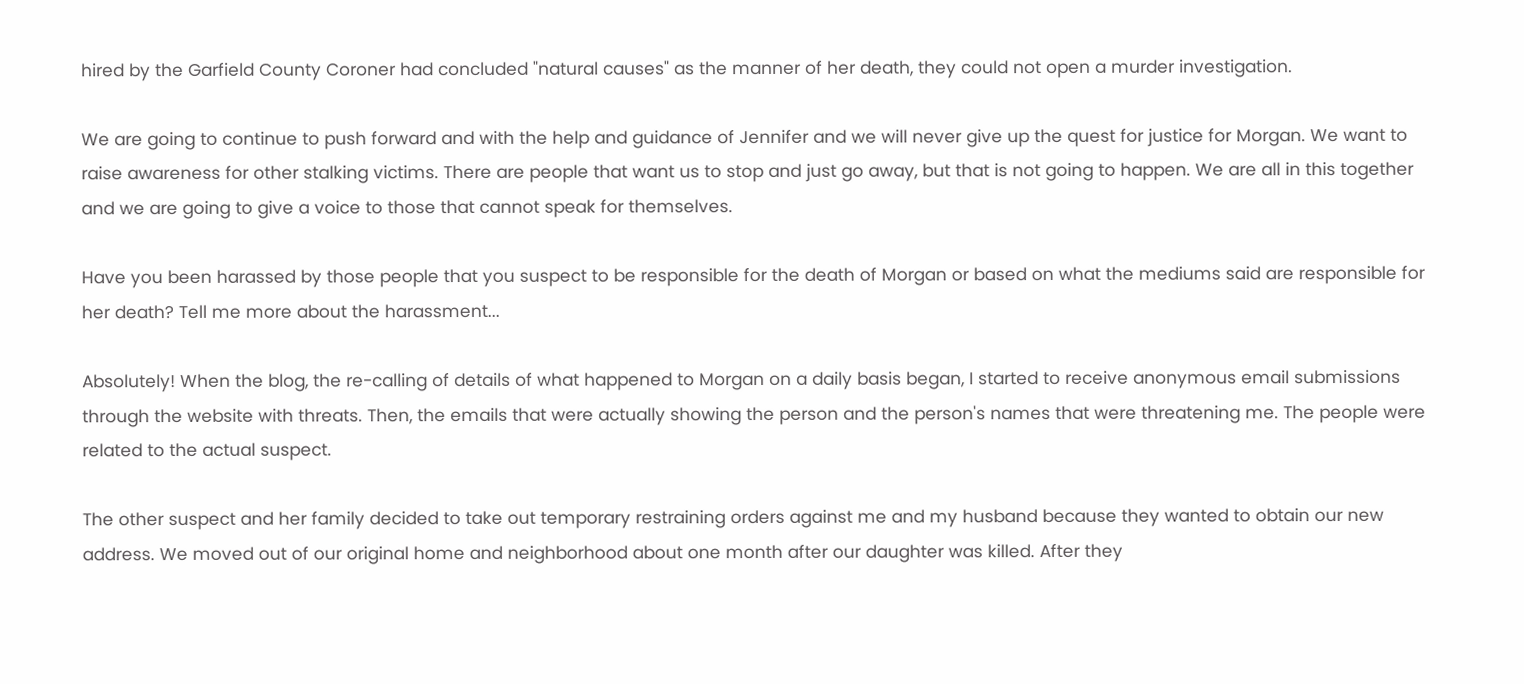hired by the Garfield County Coroner had concluded "natural causes" as the manner of her death, they could not open a murder investigation.

We are going to continue to push forward and with the help and guidance of Jennifer and we will never give up the quest for justice for Morgan. We want to raise awareness for other stalking victims. There are people that want us to stop and just go away, but that is not going to happen. We are all in this together and we are going to give a voice to those that cannot speak for themselves.

Have you been harassed by those people that you suspect to be responsible for the death of Morgan or based on what the mediums said are responsible for her death? Tell me more about the harassment...

Absolutely! When the blog, the re-calling of details of what happened to Morgan on a daily basis began, I started to receive anonymous email submissions through the website with threats. Then, the emails that were actually showing the person and the person's names that were threatening me. The people were related to the actual suspect.

The other suspect and her family decided to take out temporary restraining orders against me and my husband because they wanted to obtain our new address. We moved out of our original home and neighborhood about one month after our daughter was killed. After they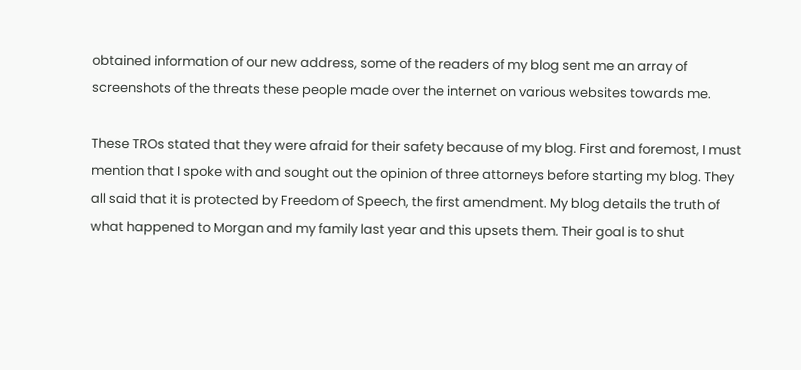obtained information of our new address, some of the readers of my blog sent me an array of screenshots of the threats these people made over the internet on various websites towards me.

These TROs stated that they were afraid for their safety because of my blog. First and foremost, I must mention that I spoke with and sought out the opinion of three attorneys before starting my blog. They all said that it is protected by Freedom of Speech, the first amendment. My blog details the truth of what happened to Morgan and my family last year and this upsets them. Their goal is to shut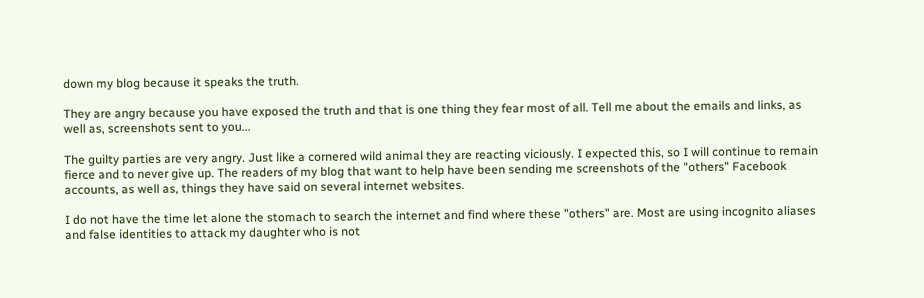down my blog because it speaks the truth.

They are angry because you have exposed the truth and that is one thing they fear most of all. Tell me about the emails and links, as well as, screenshots sent to you...

The guilty parties are very angry. Just like a cornered wild animal they are reacting viciously. I expected this, so I will continue to remain fierce and to never give up. The readers of my blog that want to help have been sending me screenshots of the "others" Facebook accounts, as well as, things they have said on several internet websites.

I do not have the time let alone the stomach to search the internet and find where these "others" are. Most are using incognito aliases and false identities to attack my daughter who is not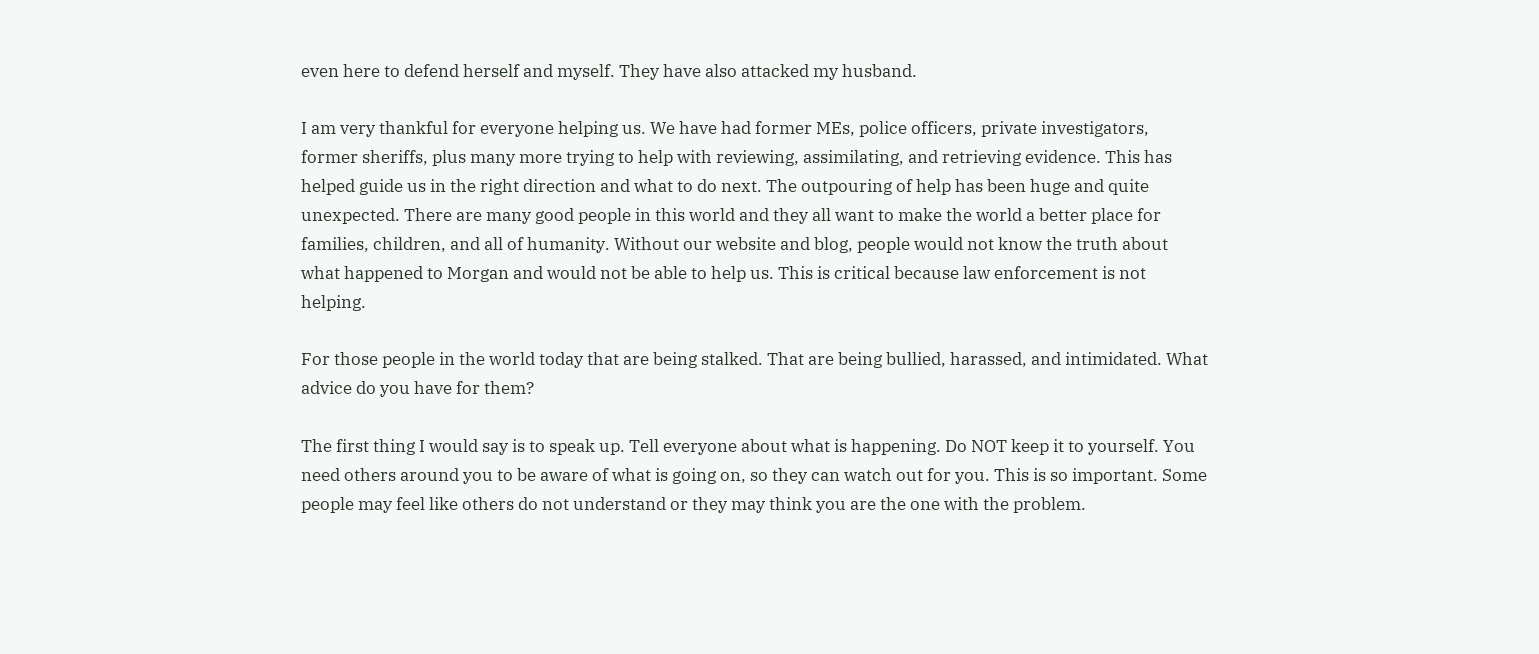even here to defend herself and myself. They have also attacked my husband.

I am very thankful for everyone helping us. We have had former MEs, police officers, private investigators, former sheriffs, plus many more trying to help with reviewing, assimilating, and retrieving evidence. This has helped guide us in the right direction and what to do next. The outpouring of help has been huge and quite unexpected. There are many good people in this world and they all want to make the world a better place for families, children, and all of humanity. Without our website and blog, people would not know the truth about what happened to Morgan and would not be able to help us. This is critical because law enforcement is not helping.

For those people in the world today that are being stalked. That are being bullied, harassed, and intimidated. What advice do you have for them?

The first thing I would say is to speak up. Tell everyone about what is happening. Do NOT keep it to yourself. You need others around you to be aware of what is going on, so they can watch out for you. This is so important. Some people may feel like others do not understand or they may think you are the one with the problem.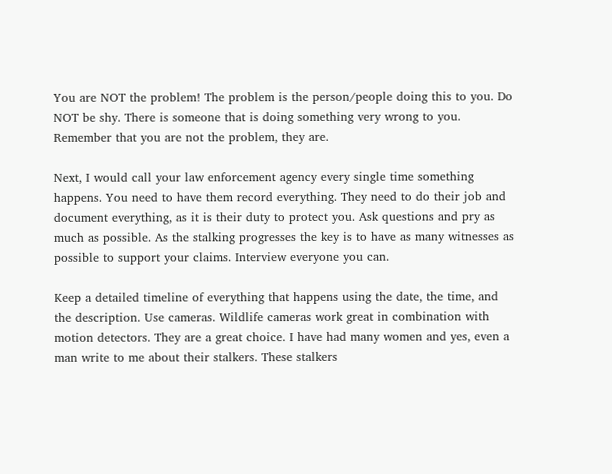You are NOT the problem! The problem is the person/people doing this to you. Do NOT be shy. There is someone that is doing something very wrong to you. Remember that you are not the problem, they are.

Next, I would call your law enforcement agency every single time something happens. You need to have them record everything. They need to do their job and document everything, as it is their duty to protect you. Ask questions and pry as much as possible. As the stalking progresses the key is to have as many witnesses as possible to support your claims. Interview everyone you can.

Keep a detailed timeline of everything that happens using the date, the time, and the description. Use cameras. Wildlife cameras work great in combination with motion detectors. They are a great choice. I have had many women and yes, even a man write to me about their stalkers. These stalkers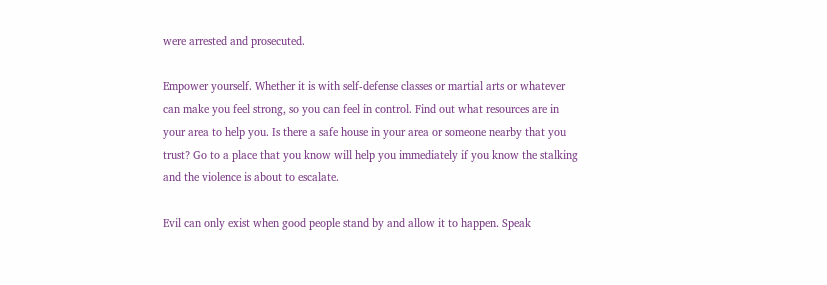were arrested and prosecuted.

Empower yourself. Whether it is with self-defense classes or martial arts or whatever can make you feel strong, so you can feel in control. Find out what resources are in your area to help you. Is there a safe house in your area or someone nearby that you trust? Go to a place that you know will help you immediately if you know the stalking and the violence is about to escalate.

Evil can only exist when good people stand by and allow it to happen. Speak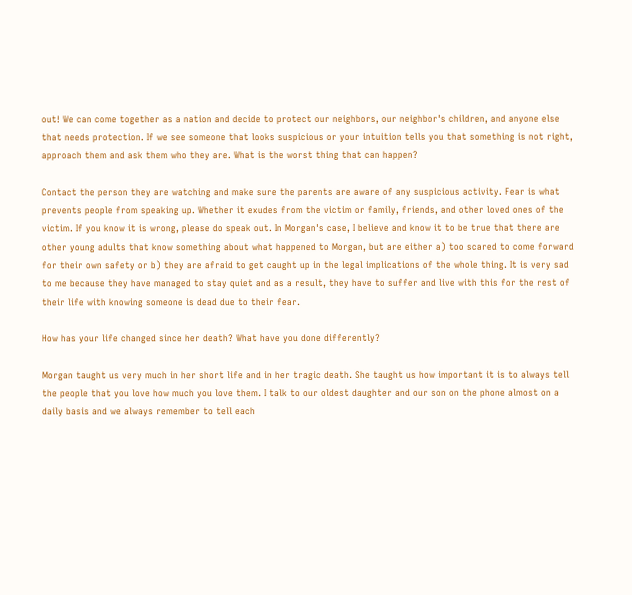out! We can come together as a nation and decide to protect our neighbors, our neighbor's children, and anyone else that needs protection. If we see someone that looks suspicious or your intuition tells you that something is not right, approach them and ask them who they are. What is the worst thing that can happen?

Contact the person they are watching and make sure the parents are aware of any suspicious activity. Fear is what prevents people from speaking up. Whether it exudes from the victim or family, friends, and other loved ones of the victim. If you know it is wrong, please do speak out. In Morgan's case, I believe and know it to be true that there are other young adults that know something about what happened to Morgan, but are either a) too scared to come forward for their own safety or b) they are afraid to get caught up in the legal implications of the whole thing. It is very sad to me because they have managed to stay quiet and as a result, they have to suffer and live with this for the rest of their life with knowing someone is dead due to their fear.

How has your life changed since her death? What have you done differently?

Morgan taught us very much in her short life and in her tragic death. She taught us how important it is to always tell the people that you love how much you love them. I talk to our oldest daughter and our son on the phone almost on a daily basis and we always remember to tell each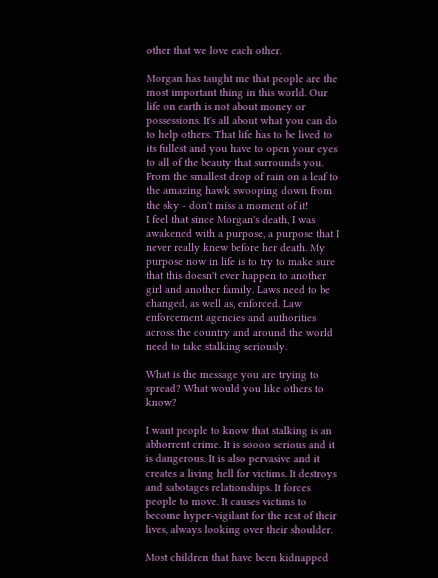other that we love each other.

Morgan has taught me that people are the most important thing in this world. Our life on earth is not about money or possessions. It's all about what you can do to help others. That life has to be lived to its fullest and you have to open your eyes to all of the beauty that surrounds you. From the smallest drop of rain on a leaf to the amazing hawk swooping down from the sky - don't miss a moment of it!
I feel that since Morgan's death, I was awakened with a purpose, a purpose that I never really knew before her death. My purpose now in life is to try to make sure that this doesn't ever happen to another girl and another family. Laws need to be changed, as well as, enforced. Law enforcement agencies and authorities across the country and around the world need to take stalking seriously.

What is the message you are trying to spread? What would you like others to know?

I want people to know that stalking is an abhorrent crime. It is soooo serious and it is dangerous. It is also pervasive and it creates a living hell for victims. It destroys and sabotages relationships. It forces people to move. It causes victims to become hyper-vigilant for the rest of their lives, always looking over their shoulder.

Most children that have been kidnapped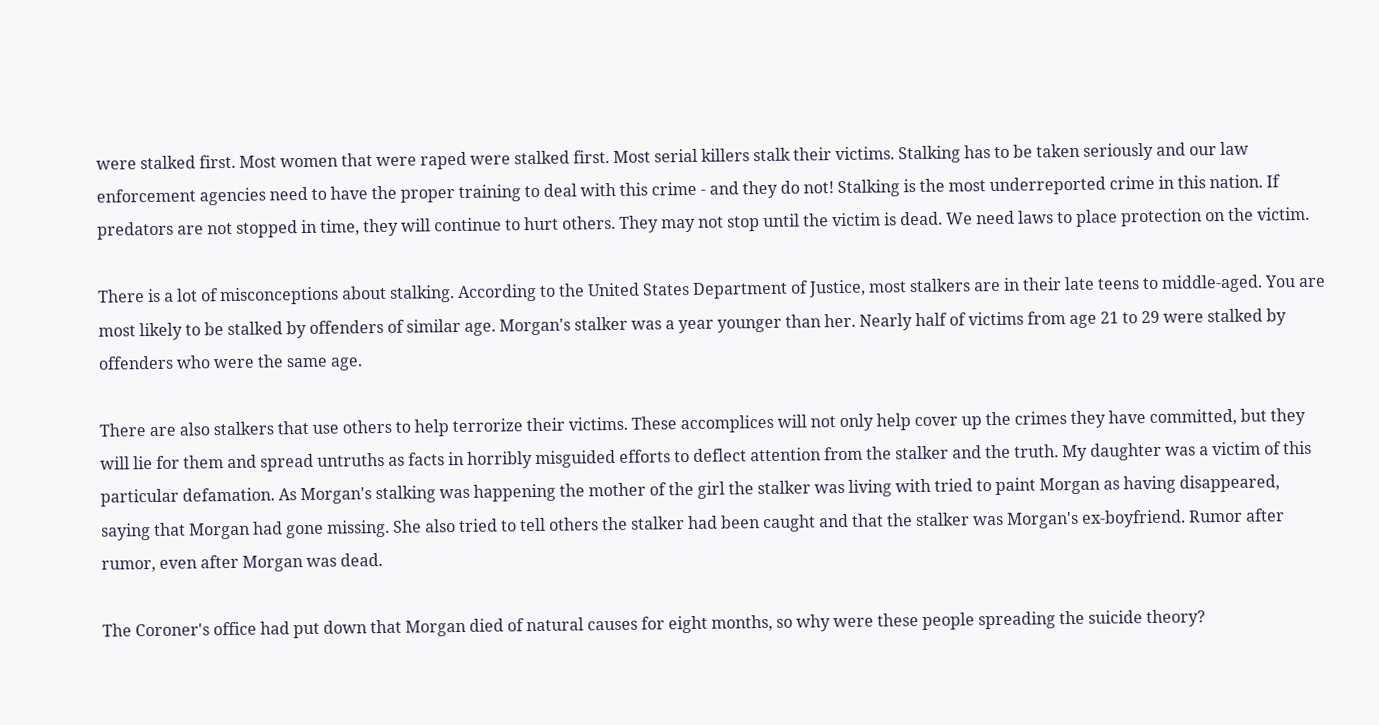were stalked first. Most women that were raped were stalked first. Most serial killers stalk their victims. Stalking has to be taken seriously and our law enforcement agencies need to have the proper training to deal with this crime - and they do not! Stalking is the most underreported crime in this nation. If predators are not stopped in time, they will continue to hurt others. They may not stop until the victim is dead. We need laws to place protection on the victim.

There is a lot of misconceptions about stalking. According to the United States Department of Justice, most stalkers are in their late teens to middle-aged. You are most likely to be stalked by offenders of similar age. Morgan's stalker was a year younger than her. Nearly half of victims from age 21 to 29 were stalked by offenders who were the same age.

There are also stalkers that use others to help terrorize their victims. These accomplices will not only help cover up the crimes they have committed, but they will lie for them and spread untruths as facts in horribly misguided efforts to deflect attention from the stalker and the truth. My daughter was a victim of this particular defamation. As Morgan's stalking was happening the mother of the girl the stalker was living with tried to paint Morgan as having disappeared, saying that Morgan had gone missing. She also tried to tell others the stalker had been caught and that the stalker was Morgan's ex-boyfriend. Rumor after rumor, even after Morgan was dead.

The Coroner's office had put down that Morgan died of natural causes for eight months, so why were these people spreading the suicide theory?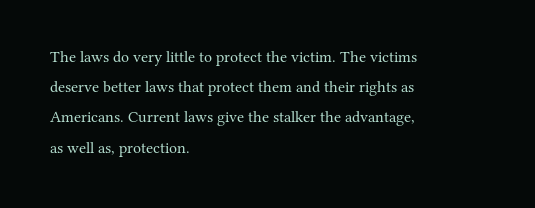The laws do very little to protect the victim. The victims deserve better laws that protect them and their rights as Americans. Current laws give the stalker the advantage, as well as, protection.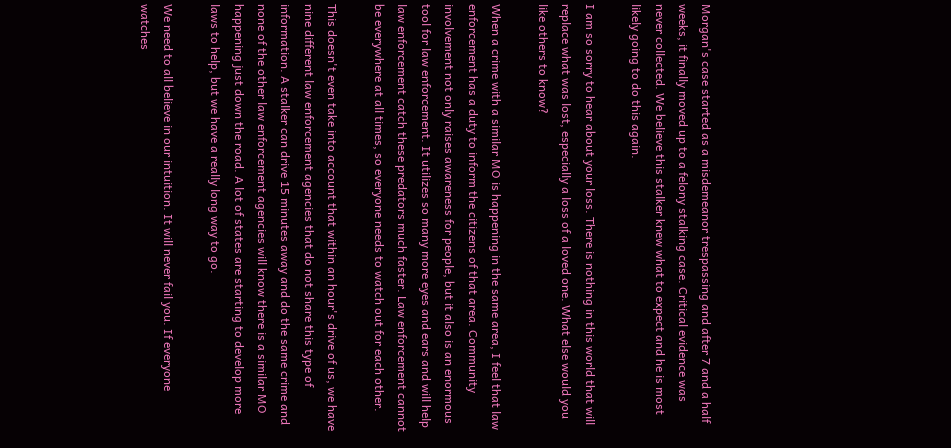Morgan's case started as a misdemeanor trespassing and after 7 and a half weeks, it finally moved up to a felony stalking case. Critical evidence was never collected. We believe this stalker knew what to expect and he is most likely going to do this again.

I am so sorry to hear about your loss. There is nothing in this world that will replace what was lost, especially a loss of a loved one. What else would you like others to know?

When a crime with a similar MO is happening in the same area, I feel that law enforcement has a duty to inform the citizens of that area. Community involvement not only raises awareness for people, but it also is an enormous tool for law enforcement. It utilizes so many more eyes and ears and will help law enforcement catch these predators much faster. Law enforcement cannot be everywhere at all times, so everyone needs to watch out for each other.

This doesn't even take into account that within an hour's drive of us, we have nine different law enforcement agencies that do not share this type of information. A stalker can drive 15 minutes away and do the same crime and none of the other law enforcement agencies will know there is a similar MO happening just down the road. A lot of states are starting to develop more laws to help, but we have a really long way to go.

We need to all believe in our intuition. It will never fail you. If everyone watches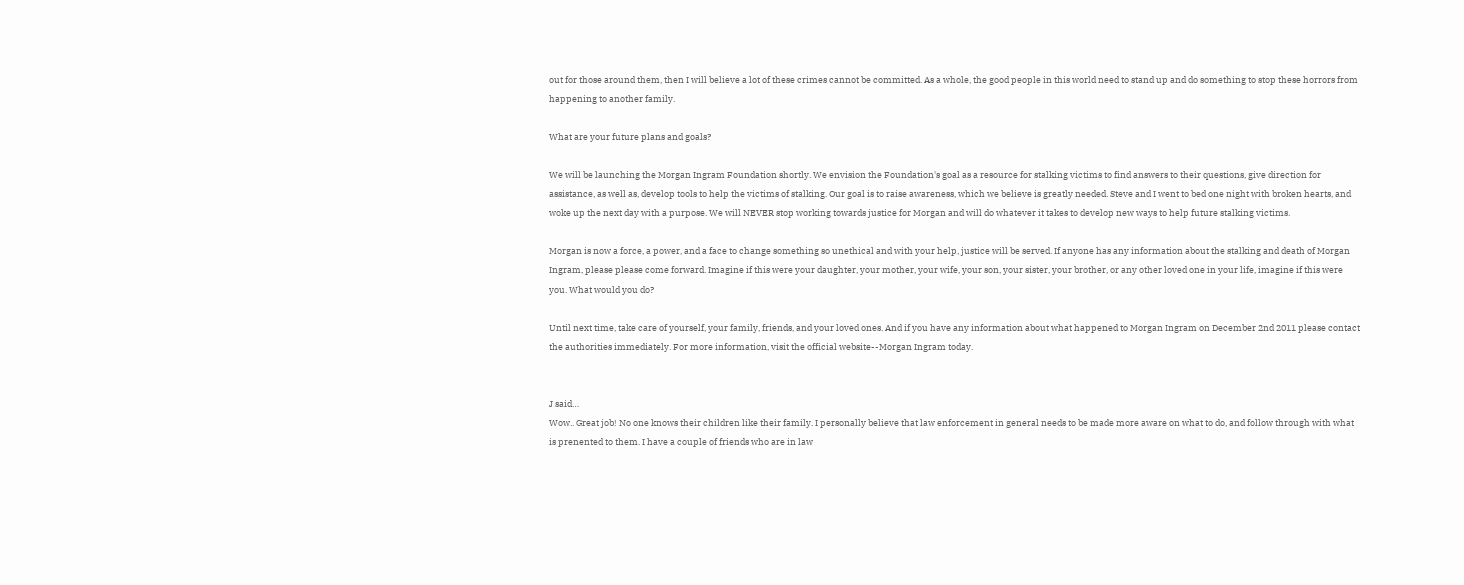out for those around them, then I will believe a lot of these crimes cannot be committed. As a whole, the good people in this world need to stand up and do something to stop these horrors from happening to another family.

What are your future plans and goals?

We will be launching the Morgan Ingram Foundation shortly. We envision the Foundation's goal as a resource for stalking victims to find answers to their questions, give direction for assistance, as well as, develop tools to help the victims of stalking. Our goal is to raise awareness, which we believe is greatly needed. Steve and I went to bed one night with broken hearts, and woke up the next day with a purpose. We will NEVER stop working towards justice for Morgan and will do whatever it takes to develop new ways to help future stalking victims.

Morgan is now a force, a power, and a face to change something so unethical and with your help, justice will be served. If anyone has any information about the stalking and death of Morgan Ingram, please please come forward. Imagine if this were your daughter, your mother, your wife, your son, your sister, your brother, or any other loved one in your life, imagine if this were you. What would you do?

Until next time, take care of yourself, your family, friends, and your loved ones. And if you have any information about what happened to Morgan Ingram on December 2nd 2011 please contact the authorities immediately. For more information, visit the official website--Morgan Ingram today.


J said…
Wow.. Great job! No one knows their children like their family. I personally believe that law enforcement in general needs to be made more aware on what to do, and follow through with what is prenented to them. I have a couple of friends who are in law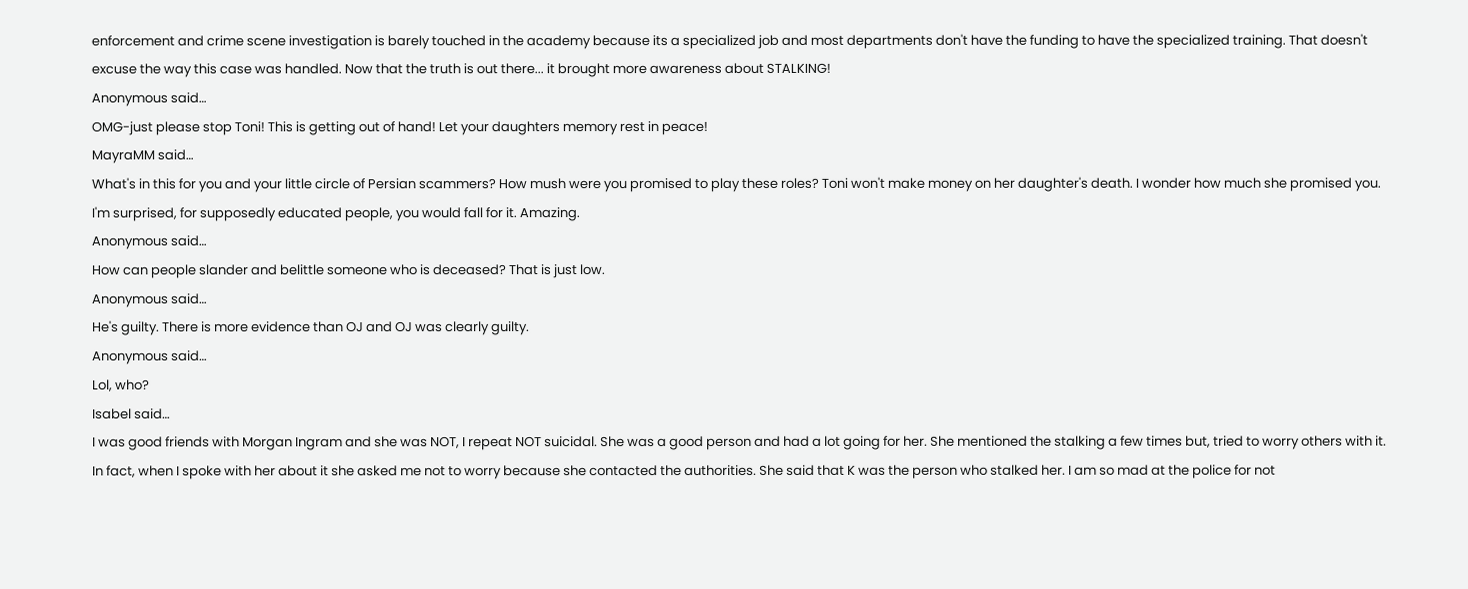enforcement and crime scene investigation is barely touched in the academy because its a specialized job and most departments don't have the funding to have the specialized training. That doesn't excuse the way this case was handled. Now that the truth is out there... it brought more awareness about STALKING!
Anonymous said…
OMG-just please stop Toni! This is getting out of hand! Let your daughters memory rest in peace!
MayraMM said…
What's in this for you and your little circle of Persian scammers? How mush were you promised to play these roles? Toni won't make money on her daughter's death. I wonder how much she promised you. I'm surprised, for supposedly educated people, you would fall for it. Amazing.
Anonymous said…
How can people slander and belittle someone who is deceased? That is just low.
Anonymous said…
He's guilty. There is more evidence than OJ and OJ was clearly guilty.
Anonymous said…
Lol, who?
Isabel said…
I was good friends with Morgan Ingram and she was NOT, I repeat NOT suicidal. She was a good person and had a lot going for her. She mentioned the stalking a few times but, tried to worry others with it. In fact, when I spoke with her about it she asked me not to worry because she contacted the authorities. She said that K was the person who stalked her. I am so mad at the police for not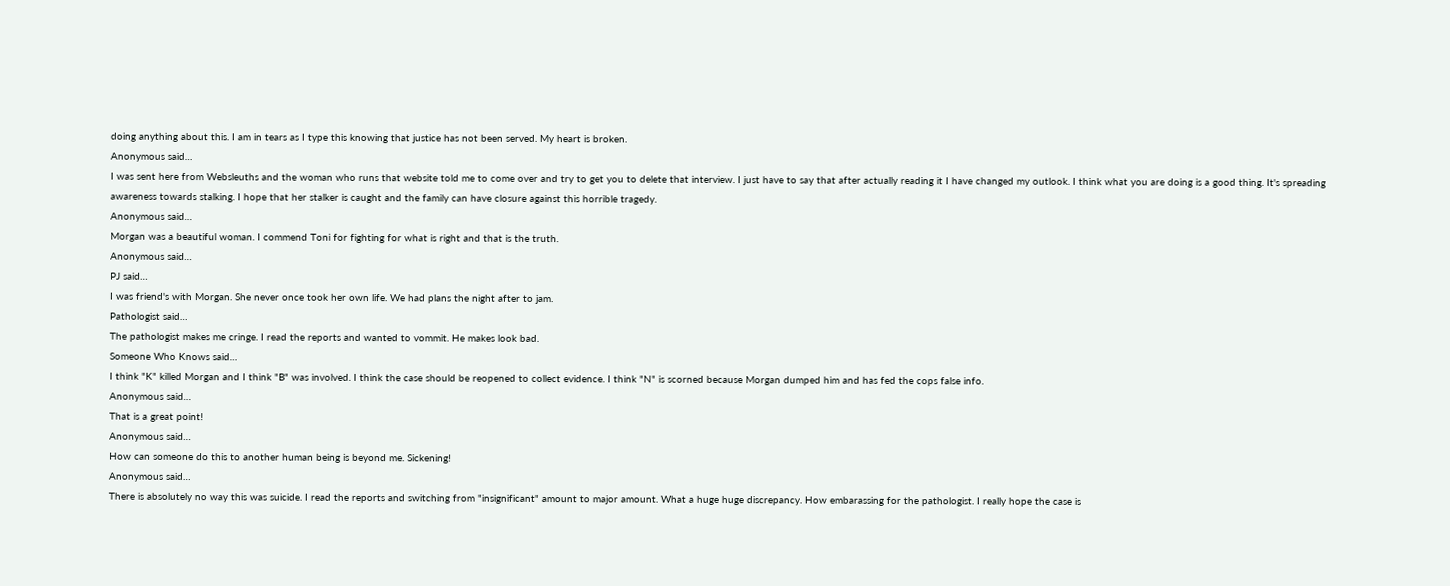doing anything about this. I am in tears as I type this knowing that justice has not been served. My heart is broken.
Anonymous said…
I was sent here from Websleuths and the woman who runs that website told me to come over and try to get you to delete that interview. I just have to say that after actually reading it I have changed my outlook. I think what you are doing is a good thing. It's spreading awareness towards stalking. I hope that her stalker is caught and the family can have closure against this horrible tragedy.
Anonymous said…
Morgan was a beautiful woman. I commend Toni for fighting for what is right and that is the truth.
Anonymous said…
PJ said…
I was friend's with Morgan. She never once took her own life. We had plans the night after to jam.
Pathologist said…
The pathologist makes me cringe. I read the reports and wanted to vommit. He makes look bad.
Someone Who Knows said…
I think "K" killed Morgan and I think "B" was involved. I think the case should be reopened to collect evidence. I think "N" is scorned because Morgan dumped him and has fed the cops false info.
Anonymous said…
That is a great point!
Anonymous said…
How can someone do this to another human being is beyond me. Sickening!
Anonymous said…
There is absolutely no way this was suicide. I read the reports and switching from "insignificant" amount to major amount. What a huge huge discrepancy. How embarassing for the pathologist. I really hope the case is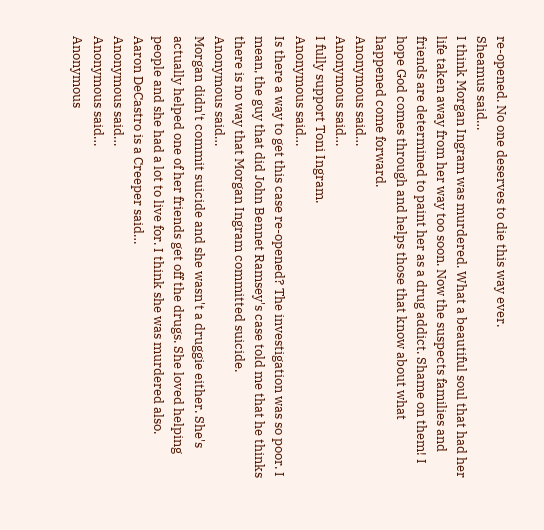re-opened. No one deserves to die this way ever.
Sheamus said…
I think Morgan Ingram was murdered. What a beautiful soul that had her life taken away from her way too soon. Now the suspects families and friends are determined to paint her as a drug addict. Shame on them! I hope God comes through and helps those that know about what happened come forward.
Anonymous said…
Anonymous said…
I fully support Toni Ingram.
Anonymous said…
Is there a way to get this case re-opened? The investigation was so poor. I mean, the guy that did John Bennet Ramsey's case told me that he thinks there is no way that Morgan Ingram committed suicide.
Anonymous said…
Morgan didn't commit suicide and she wasn't a druggie either. She's actually helped one of her friends get off the drugs. She loved helping people and she had a lot to live for. I think she was murdered also.
Aaron DeCastro is a Creeper said…
Anonymous said…
Anonymous said…
Anonymous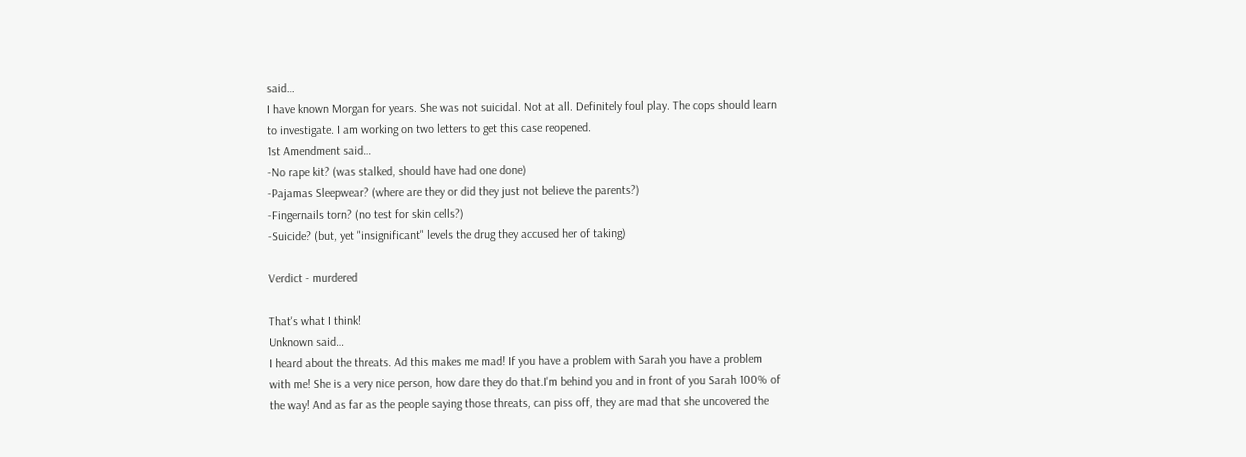said…
I have known Morgan for years. She was not suicidal. Not at all. Definitely foul play. The cops should learn to investigate. I am working on two letters to get this case reopened.
1st Amendment said…
-No rape kit? (was stalked, should have had one done)
-Pajamas Sleepwear? (where are they or did they just not believe the parents?)
-Fingernails torn? (no test for skin cells?)
-Suicide? (but, yet "insignificant" levels the drug they accused her of taking)

Verdict - murdered

That's what I think!
Unknown said…
I heard about the threats. Ad this makes me mad! If you have a problem with Sarah you have a problem with me! She is a very nice person, how dare they do that.I'm behind you and in front of you Sarah 100% of the way! And as far as the people saying those threats, can piss off, they are mad that she uncovered the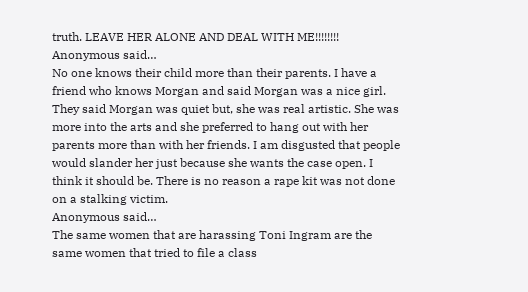truth. LEAVE HER ALONE AND DEAL WITH ME!!!!!!!!
Anonymous said…
No one knows their child more than their parents. I have a friend who knows Morgan and said Morgan was a nice girl. They said Morgan was quiet but, she was real artistic. She was more into the arts and she preferred to hang out with her parents more than with her friends. I am disgusted that people would slander her just because she wants the case open. I think it should be. There is no reason a rape kit was not done on a stalking victim.
Anonymous said…
The same women that are harassing Toni Ingram are the same women that tried to file a class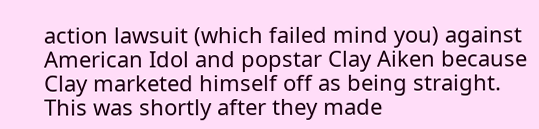action lawsuit (which failed mind you) against American Idol and popstar Clay Aiken because Clay marketed himself off as being straight. This was shortly after they made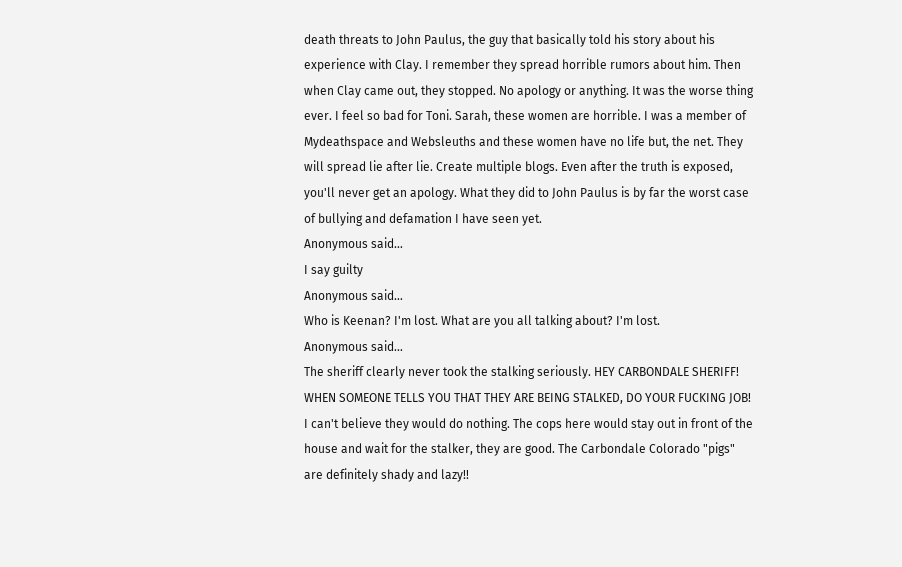death threats to John Paulus, the guy that basically told his story about his experience with Clay. I remember they spread horrible rumors about him. Then when Clay came out, they stopped. No apology or anything. It was the worse thing ever. I feel so bad for Toni. Sarah, these women are horrible. I was a member of Mydeathspace and Websleuths and these women have no life but, the net. They will spread lie after lie. Create multiple blogs. Even after the truth is exposed, you'll never get an apology. What they did to John Paulus is by far the worst case of bullying and defamation I have seen yet.
Anonymous said…
I say guilty
Anonymous said…
Who is Keenan? I'm lost. What are you all talking about? I'm lost.
Anonymous said…
The sheriff clearly never took the stalking seriously. HEY CARBONDALE SHERIFF! WHEN SOMEONE TELLS YOU THAT THEY ARE BEING STALKED, DO YOUR FUCKING JOB! I can't believe they would do nothing. The cops here would stay out in front of the house and wait for the stalker, they are good. The Carbondale Colorado "pigs" are definitely shady and lazy!!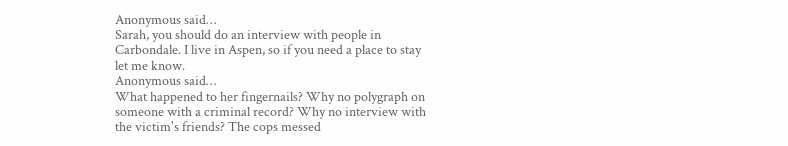Anonymous said…
Sarah, you should do an interview with people in Carbondale. I live in Aspen, so if you need a place to stay let me know.
Anonymous said…
What happened to her fingernails? Why no polygraph on someone with a criminal record? Why no interview with the victim's friends? The cops messed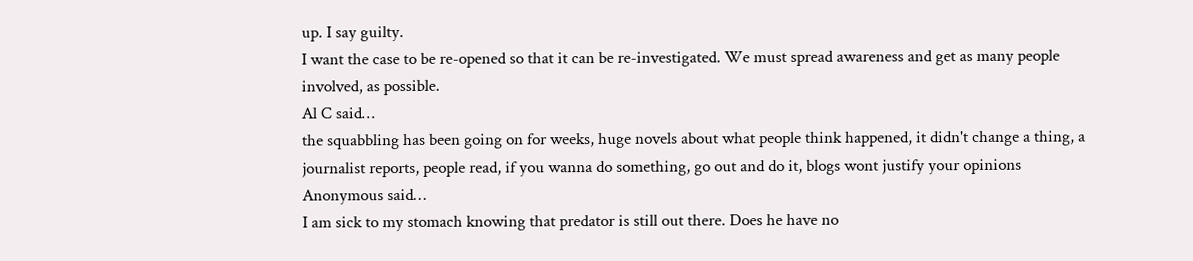up. I say guilty.
I want the case to be re-opened so that it can be re-investigated. We must spread awareness and get as many people involved, as possible.
Al C said…
the squabbling has been going on for weeks, huge novels about what people think happened, it didn't change a thing, a journalist reports, people read, if you wanna do something, go out and do it, blogs wont justify your opinions
Anonymous said…
I am sick to my stomach knowing that predator is still out there. Does he have no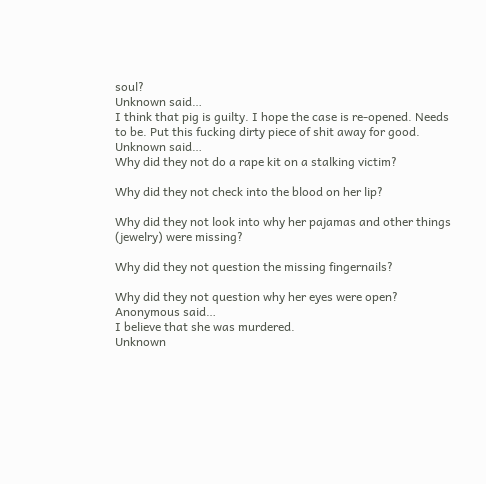soul?
Unknown said…
I think that pig is guilty. I hope the case is re-opened. Needs to be. Put this fucking dirty piece of shit away for good.
Unknown said…
Why did they not do a rape kit on a stalking victim?

Why did they not check into the blood on her lip?

Why did they not look into why her pajamas and other things (jewelry) were missing?

Why did they not question the missing fingernails?

Why did they not question why her eyes were open?
Anonymous said…
I believe that she was murdered.
Unknown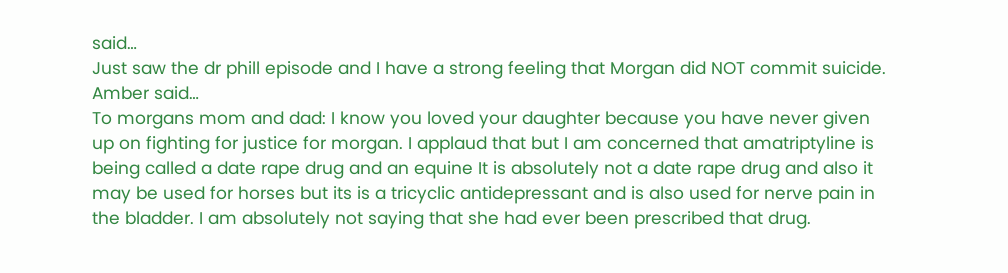said…
Just saw the dr phill episode and I have a strong feeling that Morgan did NOT commit suicide.
Amber said…
To morgans mom and dad: I know you loved your daughter because you have never given up on fighting for justice for morgan. I applaud that but I am concerned that amatriptyline is being called a date rape drug and an equine It is absolutely not a date rape drug and also it may be used for horses but its is a tricyclic antidepressant and is also used for nerve pain in the bladder. I am absolutely not saying that she had ever been prescribed that drug.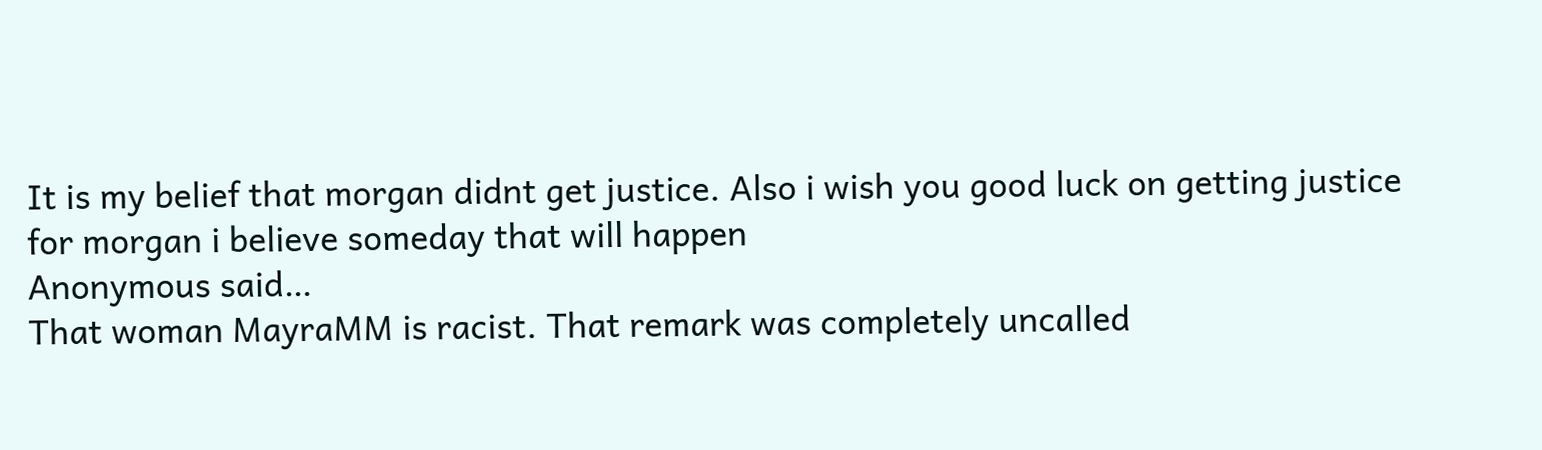It is my belief that morgan didnt get justice. Also i wish you good luck on getting justice for morgan i believe someday that will happen
Anonymous said…
That woman MayraMM is racist. That remark was completely uncalled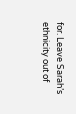for. Leave Sarah’s ethnicity out of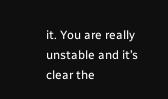it. You are really unstable and it’s clear the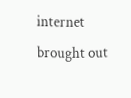internet brought out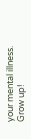your mental illness. Grow up!